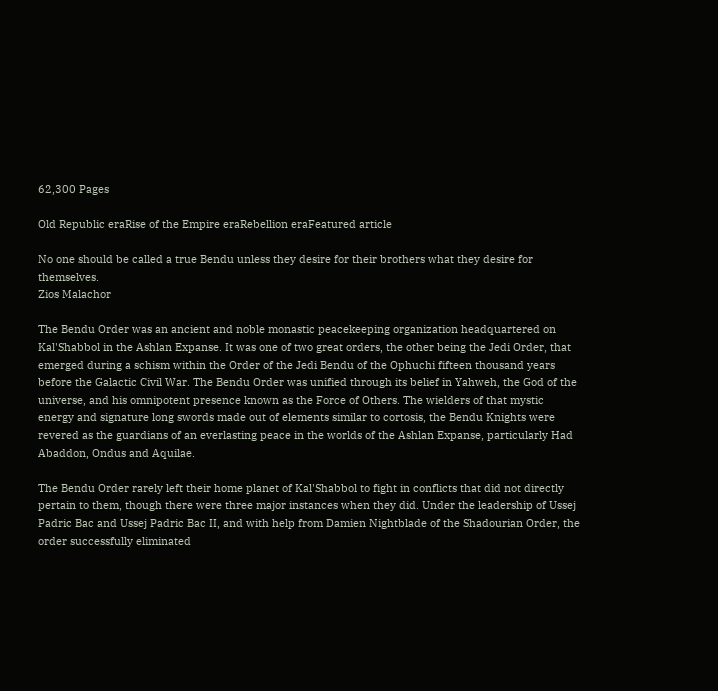62,300 Pages

Old Republic eraRise of the Empire eraRebellion eraFeatured article

No one should be called a true Bendu unless they desire for their brothers what they desire for themselves.
Zios Malachor

The Bendu Order was an ancient and noble monastic peacekeeping organization headquartered on Kal'Shabbol in the Ashlan Expanse. It was one of two great orders, the other being the Jedi Order, that emerged during a schism within the Order of the Jedi Bendu of the Ophuchi fifteen thousand years before the Galactic Civil War. The Bendu Order was unified through its belief in Yahweh, the God of the universe, and his omnipotent presence known as the Force of Others. The wielders of that mystic energy and signature long swords made out of elements similar to cortosis, the Bendu Knights were revered as the guardians of an everlasting peace in the worlds of the Ashlan Expanse, particularly Had Abaddon, Ondus and Aquilae.

The Bendu Order rarely left their home planet of Kal'Shabbol to fight in conflicts that did not directly pertain to them, though there were three major instances when they did. Under the leadership of Ussej Padric Bac and Ussej Padric Bac II, and with help from Damien Nightblade of the Shadourian Order, the order successfully eliminated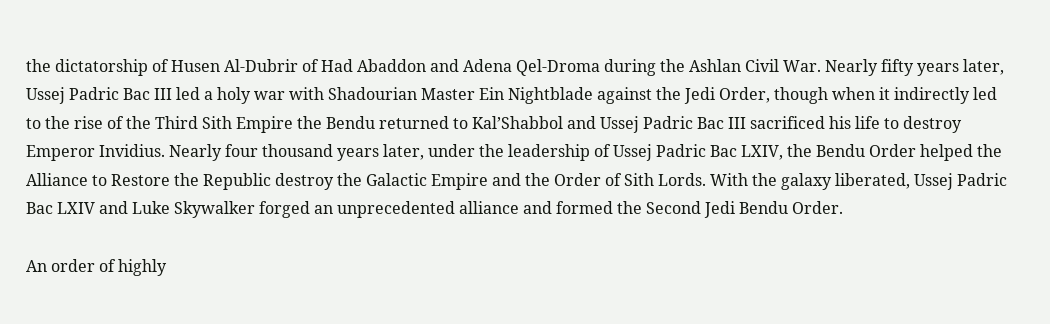the dictatorship of Husen Al-Dubrir of Had Abaddon and Adena Qel-Droma during the Ashlan Civil War. Nearly fifty years later, Ussej Padric Bac III led a holy war with Shadourian Master Ein Nightblade against the Jedi Order, though when it indirectly led to the rise of the Third Sith Empire the Bendu returned to Kal’Shabbol and Ussej Padric Bac III sacrificed his life to destroy Emperor Invidius. Nearly four thousand years later, under the leadership of Ussej Padric Bac LXIV, the Bendu Order helped the Alliance to Restore the Republic destroy the Galactic Empire and the Order of Sith Lords. With the galaxy liberated, Ussej Padric Bac LXIV and Luke Skywalker forged an unprecedented alliance and formed the Second Jedi Bendu Order.

An order of highly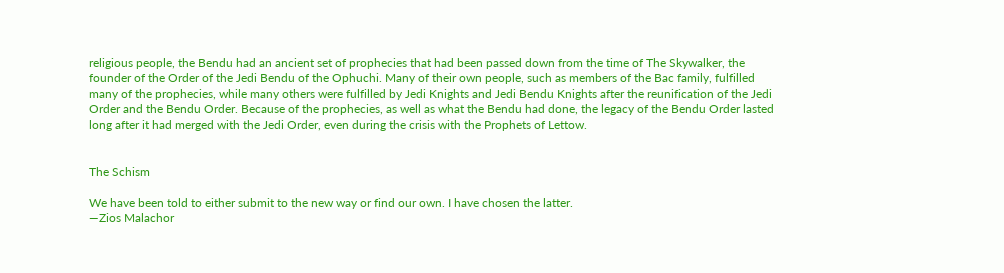religious people, the Bendu had an ancient set of prophecies that had been passed down from the time of The Skywalker, the founder of the Order of the Jedi Bendu of the Ophuchi. Many of their own people, such as members of the Bac family, fulfilled many of the prophecies, while many others were fulfilled by Jedi Knights and Jedi Bendu Knights after the reunification of the Jedi Order and the Bendu Order. Because of the prophecies, as well as what the Bendu had done, the legacy of the Bendu Order lasted long after it had merged with the Jedi Order, even during the crisis with the Prophets of Lettow.


The Schism

We have been told to either submit to the new way or find our own. I have chosen the latter.
—Zios Malachor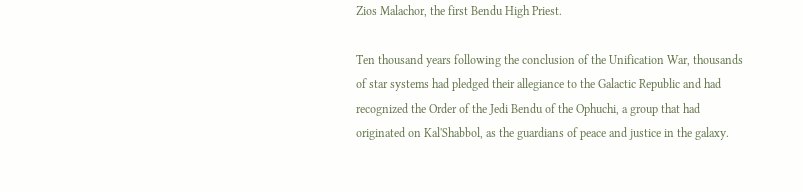Zios Malachor, the first Bendu High Priest.

Ten thousand years following the conclusion of the Unification War, thousands of star systems had pledged their allegiance to the Galactic Republic and had recognized the Order of the Jedi Bendu of the Ophuchi, a group that had originated on Kal'Shabbol, as the guardians of peace and justice in the galaxy.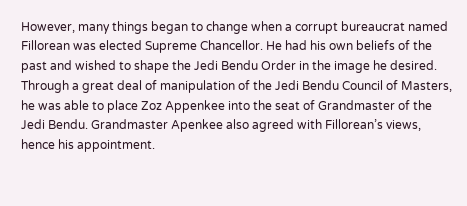However, many things began to change when a corrupt bureaucrat named Fillorean was elected Supreme Chancellor. He had his own beliefs of the past and wished to shape the Jedi Bendu Order in the image he desired. Through a great deal of manipulation of the Jedi Bendu Council of Masters, he was able to place Zoz Appenkee into the seat of Grandmaster of the Jedi Bendu. Grandmaster Apenkee also agreed with Fillorean’s views, hence his appointment.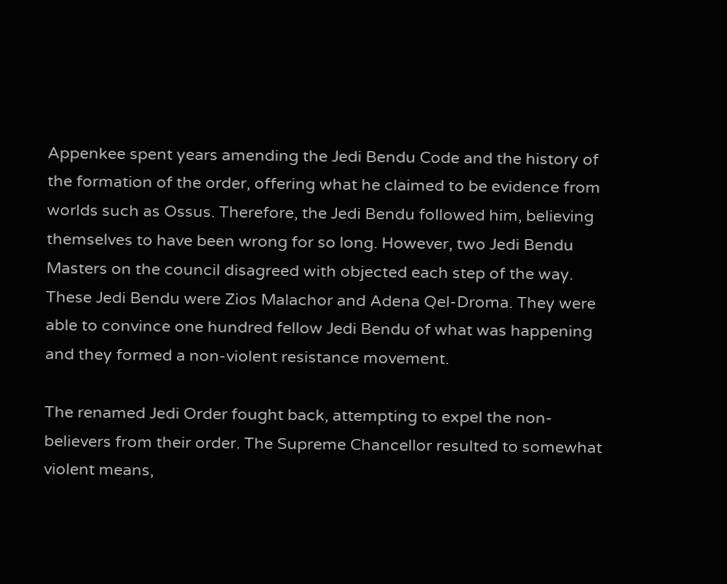Appenkee spent years amending the Jedi Bendu Code and the history of the formation of the order, offering what he claimed to be evidence from worlds such as Ossus. Therefore, the Jedi Bendu followed him, believing themselves to have been wrong for so long. However, two Jedi Bendu Masters on the council disagreed with objected each step of the way. These Jedi Bendu were Zios Malachor and Adena Qel-Droma. They were able to convince one hundred fellow Jedi Bendu of what was happening and they formed a non-violent resistance movement.

The renamed Jedi Order fought back, attempting to expel the non-believers from their order. The Supreme Chancellor resulted to somewhat violent means,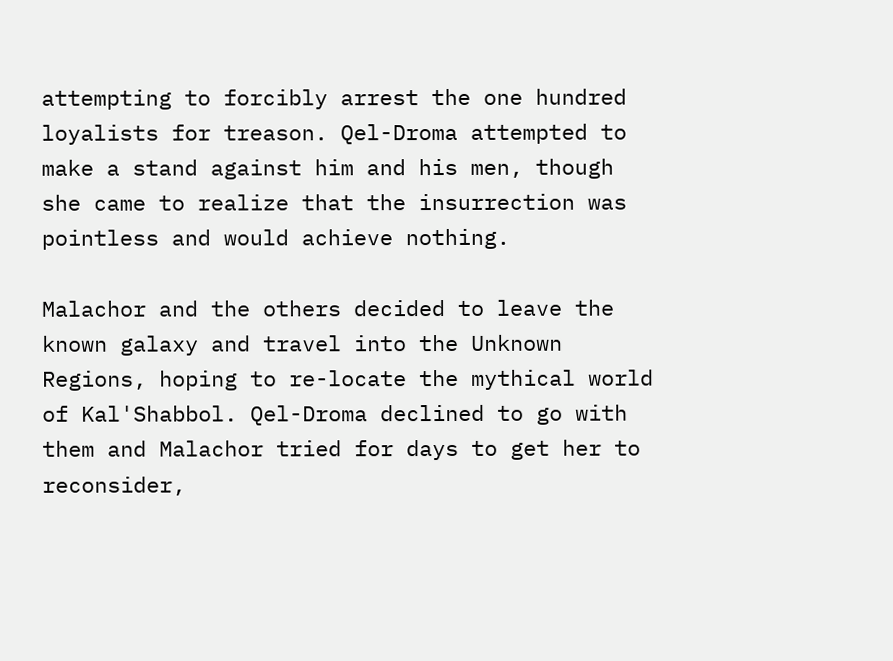attempting to forcibly arrest the one hundred loyalists for treason. Qel-Droma attempted to make a stand against him and his men, though she came to realize that the insurrection was pointless and would achieve nothing.

Malachor and the others decided to leave the known galaxy and travel into the Unknown Regions, hoping to re-locate the mythical world of Kal'Shabbol. Qel-Droma declined to go with them and Malachor tried for days to get her to reconsider,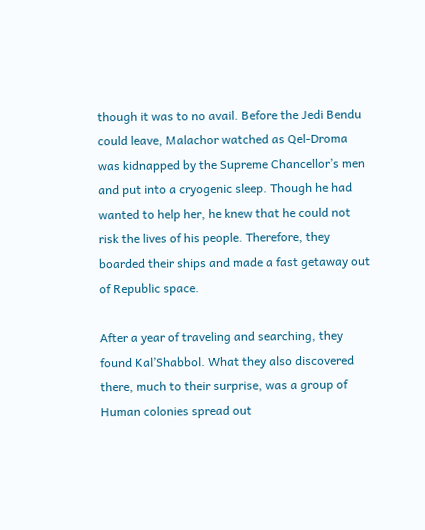though it was to no avail. Before the Jedi Bendu could leave, Malachor watched as Qel-Droma was kidnapped by the Supreme Chancellor’s men and put into a cryogenic sleep. Though he had wanted to help her, he knew that he could not risk the lives of his people. Therefore, they boarded their ships and made a fast getaway out of Republic space.

After a year of traveling and searching, they found Kal’Shabbol. What they also discovered there, much to their surprise, was a group of Human colonies spread out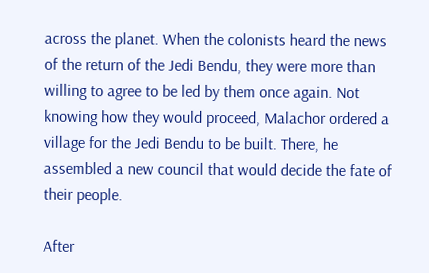across the planet. When the colonists heard the news of the return of the Jedi Bendu, they were more than willing to agree to be led by them once again. Not knowing how they would proceed, Malachor ordered a village for the Jedi Bendu to be built. There, he assembled a new council that would decide the fate of their people.

After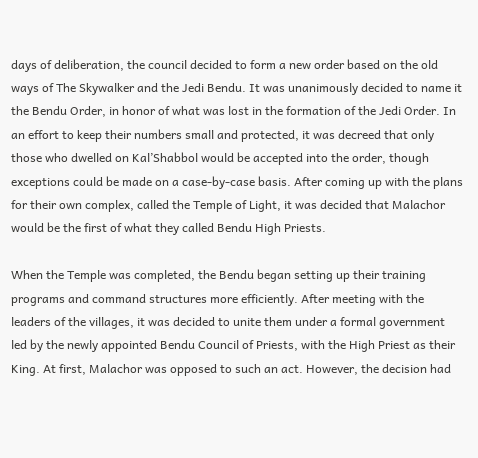days of deliberation, the council decided to form a new order based on the old ways of The Skywalker and the Jedi Bendu. It was unanimously decided to name it the Bendu Order, in honor of what was lost in the formation of the Jedi Order. In an effort to keep their numbers small and protected, it was decreed that only those who dwelled on Kal’Shabbol would be accepted into the order, though exceptions could be made on a case-by-case basis. After coming up with the plans for their own complex, called the Temple of Light, it was decided that Malachor would be the first of what they called Bendu High Priests.

When the Temple was completed, the Bendu began setting up their training programs and command structures more efficiently. After meeting with the leaders of the villages, it was decided to unite them under a formal government led by the newly appointed Bendu Council of Priests, with the High Priest as their King. At first, Malachor was opposed to such an act. However, the decision had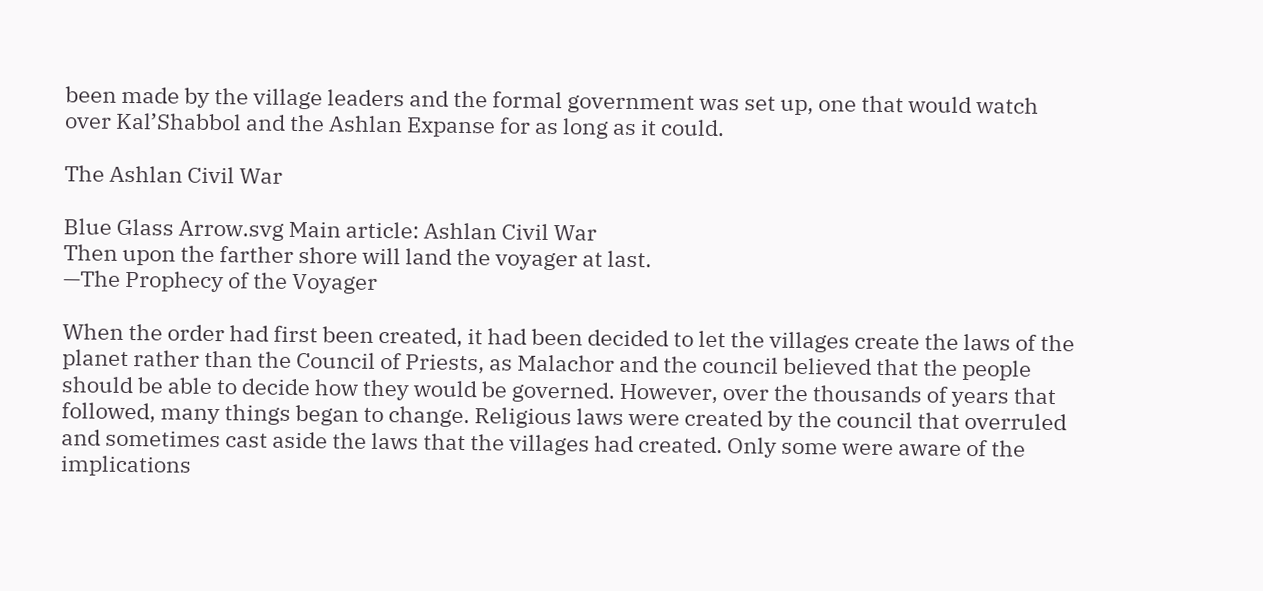been made by the village leaders and the formal government was set up, one that would watch over Kal’Shabbol and the Ashlan Expanse for as long as it could.

The Ashlan Civil War

Blue Glass Arrow.svg Main article: Ashlan Civil War
Then upon the farther shore will land the voyager at last.
—The Prophecy of the Voyager

When the order had first been created, it had been decided to let the villages create the laws of the planet rather than the Council of Priests, as Malachor and the council believed that the people should be able to decide how they would be governed. However, over the thousands of years that followed, many things began to change. Religious laws were created by the council that overruled and sometimes cast aside the laws that the villages had created. Only some were aware of the implications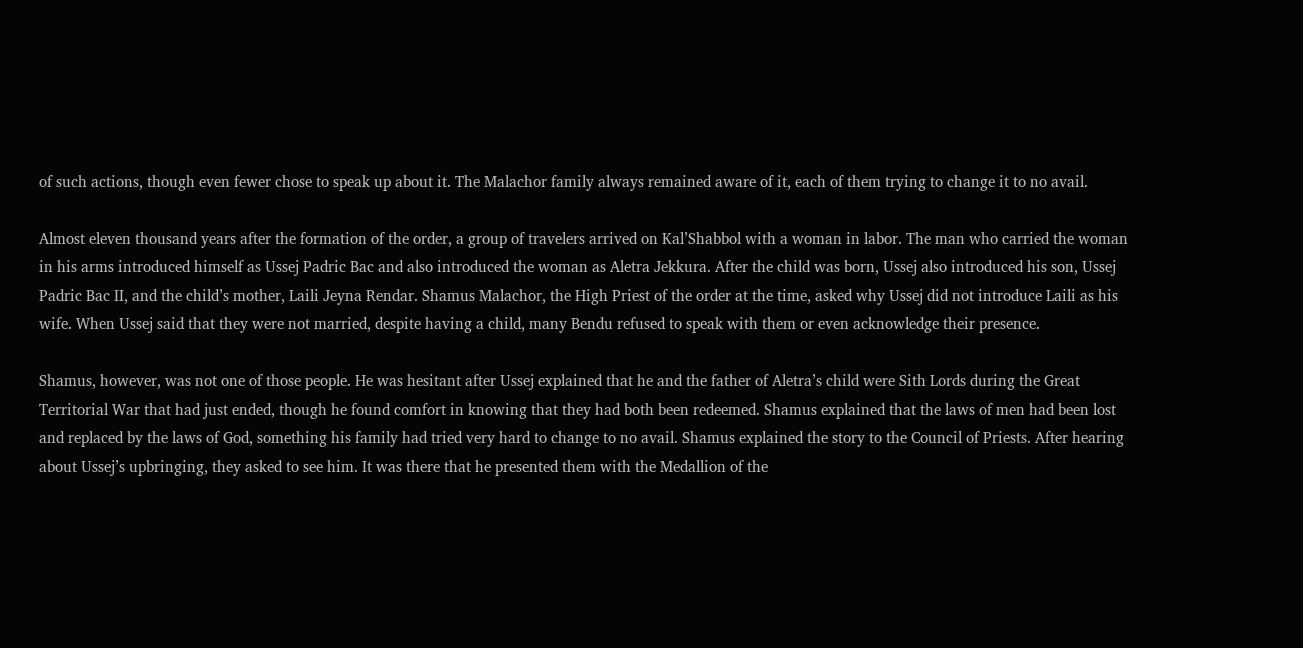of such actions, though even fewer chose to speak up about it. The Malachor family always remained aware of it, each of them trying to change it to no avail.

Almost eleven thousand years after the formation of the order, a group of travelers arrived on Kal’Shabbol with a woman in labor. The man who carried the woman in his arms introduced himself as Ussej Padric Bac and also introduced the woman as Aletra Jekkura. After the child was born, Ussej also introduced his son, Ussej Padric Bac II, and the child’s mother, Laili Jeyna Rendar. Shamus Malachor, the High Priest of the order at the time, asked why Ussej did not introduce Laili as his wife. When Ussej said that they were not married, despite having a child, many Bendu refused to speak with them or even acknowledge their presence.

Shamus, however, was not one of those people. He was hesitant after Ussej explained that he and the father of Aletra’s child were Sith Lords during the Great Territorial War that had just ended, though he found comfort in knowing that they had both been redeemed. Shamus explained that the laws of men had been lost and replaced by the laws of God, something his family had tried very hard to change to no avail. Shamus explained the story to the Council of Priests. After hearing about Ussej’s upbringing, they asked to see him. It was there that he presented them with the Medallion of the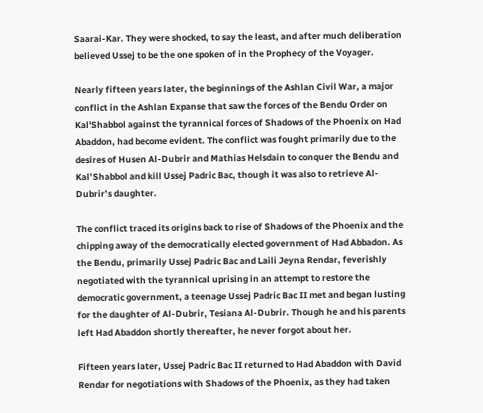Saarai-Kar. They were shocked, to say the least, and after much deliberation believed Ussej to be the one spoken of in the Prophecy of the Voyager.

Nearly fifteen years later, the beginnings of the Ashlan Civil War, a major conflict in the Ashlan Expanse that saw the forces of the Bendu Order on Kal'Shabbol against the tyrannical forces of Shadows of the Phoenix on Had Abaddon, had become evident. The conflict was fought primarily due to the desires of Husen Al-Dubrir and Mathias Helsdain to conquer the Bendu and Kal’Shabbol and kill Ussej Padric Bac, though it was also to retrieve Al-Dubrir’s daughter.

The conflict traced its origins back to rise of Shadows of the Phoenix and the chipping away of the democratically elected government of Had Abbadon. As the Bendu, primarily Ussej Padric Bac and Laili Jeyna Rendar, feverishly negotiated with the tyrannical uprising in an attempt to restore the democratic government, a teenage Ussej Padric Bac II met and began lusting for the daughter of Al-Dubrir, Tesiana Al-Dubrir. Though he and his parents left Had Abaddon shortly thereafter, he never forgot about her.

Fifteen years later, Ussej Padric Bac II returned to Had Abaddon with David Rendar for negotiations with Shadows of the Phoenix, as they had taken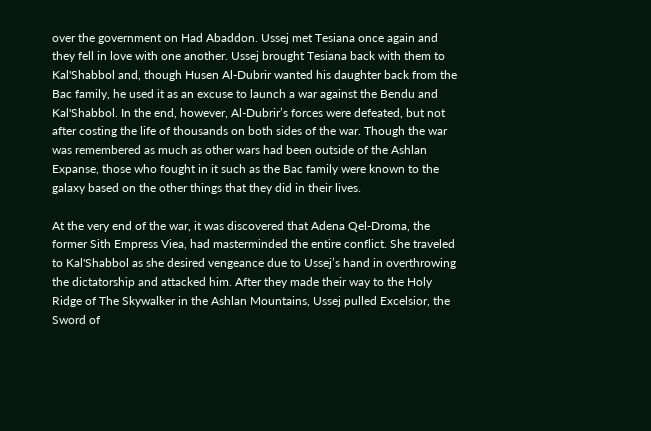over the government on Had Abaddon. Ussej met Tesiana once again and they fell in love with one another. Ussej brought Tesiana back with them to Kal'Shabbol and, though Husen Al-Dubrir wanted his daughter back from the Bac family, he used it as an excuse to launch a war against the Bendu and Kal'Shabbol. In the end, however, Al-Dubrir’s forces were defeated, but not after costing the life of thousands on both sides of the war. Though the war was remembered as much as other wars had been outside of the Ashlan Expanse, those who fought in it such as the Bac family were known to the galaxy based on the other things that they did in their lives.

At the very end of the war, it was discovered that Adena Qel-Droma, the former Sith Empress Viea, had masterminded the entire conflict. She traveled to Kal'Shabbol as she desired vengeance due to Ussej’s hand in overthrowing the dictatorship and attacked him. After they made their way to the Holy Ridge of The Skywalker in the Ashlan Mountains, Ussej pulled Excelsior, the Sword of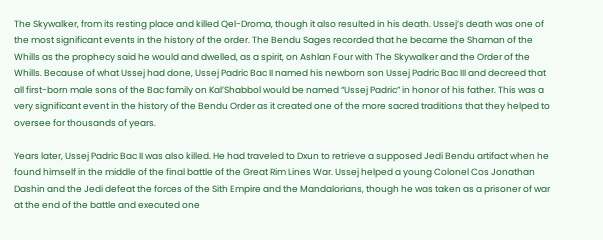The Skywalker, from its resting place and killed Qel-Droma, though it also resulted in his death. Ussej’s death was one of the most significant events in the history of the order. The Bendu Sages recorded that he became the Shaman of the Whills as the prophecy said he would and dwelled, as a spirit, on Ashlan Four with The Skywalker and the Order of the Whills. Because of what Ussej had done, Ussej Padric Bac II named his newborn son Ussej Padric Bac III and decreed that all first-born male sons of the Bac family on Kal’Shabbol would be named “Ussej Padric” in honor of his father. This was a very significant event in the history of the Bendu Order as it created one of the more sacred traditions that they helped to oversee for thousands of years.

Years later, Ussej Padric Bac II was also killed. He had traveled to Dxun to retrieve a supposed Jedi Bendu artifact when he found himself in the middle of the final battle of the Great Rim Lines War. Ussej helped a young Colonel Cos Jonathan Dashin and the Jedi defeat the forces of the Sith Empire and the Mandalorians, though he was taken as a prisoner of war at the end of the battle and executed one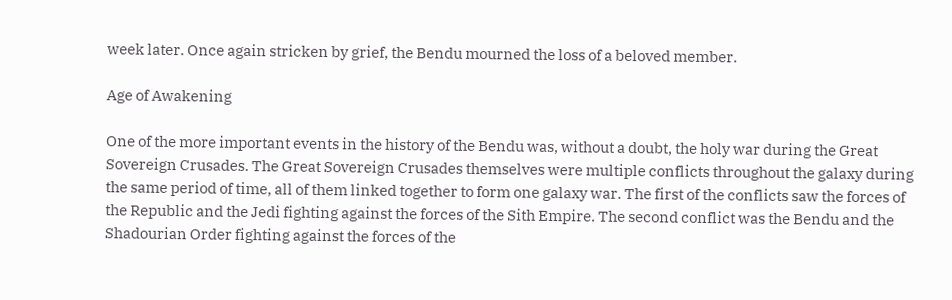week later. Once again stricken by grief, the Bendu mourned the loss of a beloved member.

Age of Awakening

One of the more important events in the history of the Bendu was, without a doubt, the holy war during the Great Sovereign Crusades. The Great Sovereign Crusades themselves were multiple conflicts throughout the galaxy during the same period of time, all of them linked together to form one galaxy war. The first of the conflicts saw the forces of the Republic and the Jedi fighting against the forces of the Sith Empire. The second conflict was the Bendu and the Shadourian Order fighting against the forces of the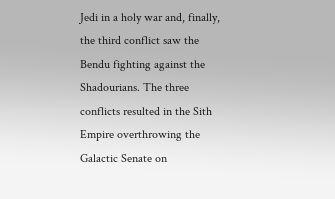Jedi in a holy war and, finally, the third conflict saw the Bendu fighting against the Shadourians. The three conflicts resulted in the Sith Empire overthrowing the Galactic Senate on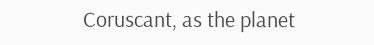Coruscant, as the planet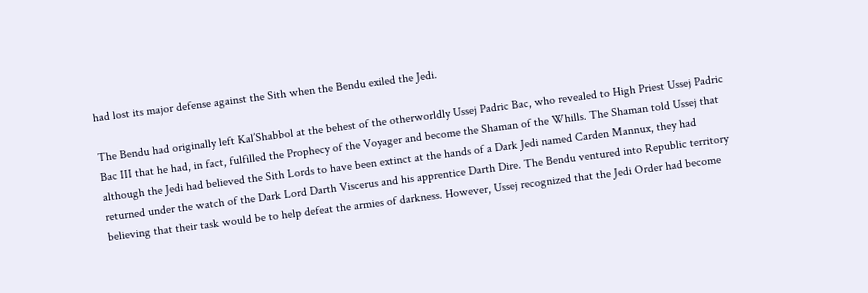had lost its major defense against the Sith when the Bendu exiled the Jedi.

The Bendu had originally left Kal’Shabbol at the behest of the otherworldly Ussej Padric Bac, who revealed to High Priest Ussej Padric Bac III that he had, in fact, fulfilled the Prophecy of the Voyager and become the Shaman of the Whills. The Shaman told Ussej that although the Jedi had believed the Sith Lords to have been extinct at the hands of a Dark Jedi named Carden Mannux, they had returned under the watch of the Dark Lord Darth Viscerus and his apprentice Darth Dire. The Bendu ventured into Republic territory believing that their task would be to help defeat the armies of darkness. However, Ussej recognized that the Jedi Order had become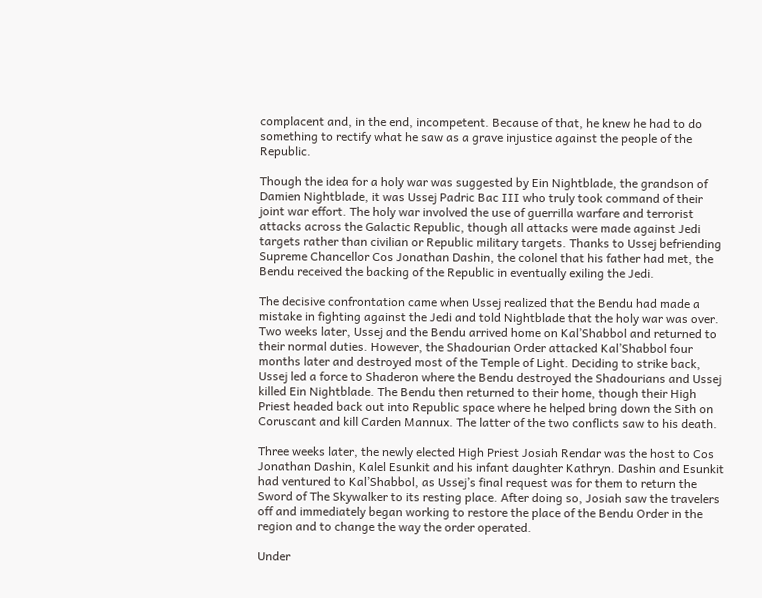complacent and, in the end, incompetent. Because of that, he knew he had to do something to rectify what he saw as a grave injustice against the people of the Republic.

Though the idea for a holy war was suggested by Ein Nightblade, the grandson of Damien Nightblade, it was Ussej Padric Bac III who truly took command of their joint war effort. The holy war involved the use of guerrilla warfare and terrorist attacks across the Galactic Republic, though all attacks were made against Jedi targets rather than civilian or Republic military targets. Thanks to Ussej befriending Supreme Chancellor Cos Jonathan Dashin, the colonel that his father had met, the Bendu received the backing of the Republic in eventually exiling the Jedi.

The decisive confrontation came when Ussej realized that the Bendu had made a mistake in fighting against the Jedi and told Nightblade that the holy war was over. Two weeks later, Ussej and the Bendu arrived home on Kal’Shabbol and returned to their normal duties. However, the Shadourian Order attacked Kal’Shabbol four months later and destroyed most of the Temple of Light. Deciding to strike back, Ussej led a force to Shaderon where the Bendu destroyed the Shadourians and Ussej killed Ein Nightblade. The Bendu then returned to their home, though their High Priest headed back out into Republic space where he helped bring down the Sith on Coruscant and kill Carden Mannux. The latter of the two conflicts saw to his death.

Three weeks later, the newly elected High Priest Josiah Rendar was the host to Cos Jonathan Dashin, Kalel Esunkit and his infant daughter Kathryn. Dashin and Esunkit had ventured to Kal’Shabbol, as Ussej’s final request was for them to return the Sword of The Skywalker to its resting place. After doing so, Josiah saw the travelers off and immediately began working to restore the place of the Bendu Order in the region and to change the way the order operated.

Under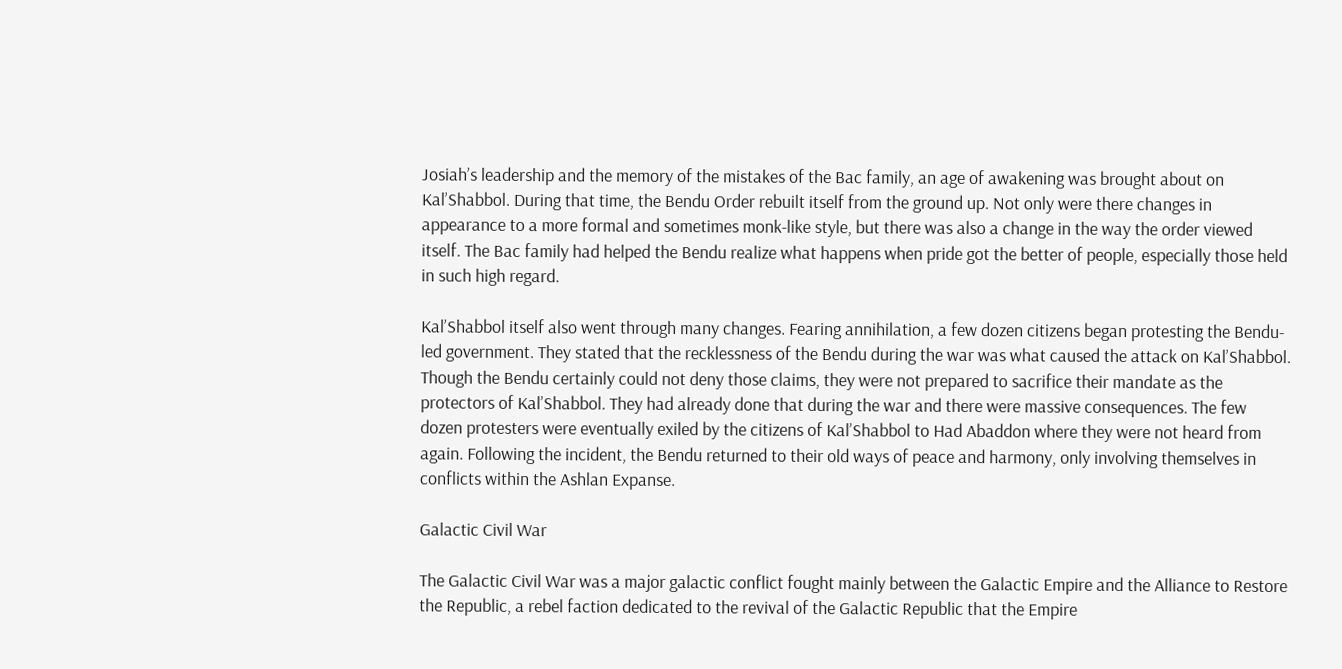Josiah’s leadership and the memory of the mistakes of the Bac family, an age of awakening was brought about on Kal’Shabbol. During that time, the Bendu Order rebuilt itself from the ground up. Not only were there changes in appearance to a more formal and sometimes monk-like style, but there was also a change in the way the order viewed itself. The Bac family had helped the Bendu realize what happens when pride got the better of people, especially those held in such high regard.

Kal’Shabbol itself also went through many changes. Fearing annihilation, a few dozen citizens began protesting the Bendu-led government. They stated that the recklessness of the Bendu during the war was what caused the attack on Kal’Shabbol. Though the Bendu certainly could not deny those claims, they were not prepared to sacrifice their mandate as the protectors of Kal’Shabbol. They had already done that during the war and there were massive consequences. The few dozen protesters were eventually exiled by the citizens of Kal’Shabbol to Had Abaddon where they were not heard from again. Following the incident, the Bendu returned to their old ways of peace and harmony, only involving themselves in conflicts within the Ashlan Expanse.

Galactic Civil War

The Galactic Civil War was a major galactic conflict fought mainly between the Galactic Empire and the Alliance to Restore the Republic, a rebel faction dedicated to the revival of the Galactic Republic that the Empire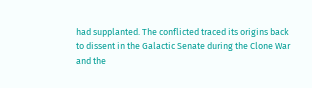had supplanted. The conflicted traced its origins back to dissent in the Galactic Senate during the Clone War and the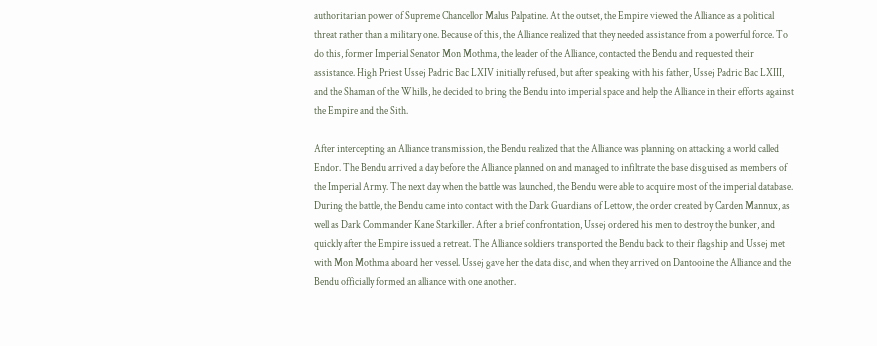authoritarian power of Supreme Chancellor Malus Palpatine. At the outset, the Empire viewed the Alliance as a political threat rather than a military one. Because of this, the Alliance realized that they needed assistance from a powerful force. To do this, former Imperial Senator Mon Mothma, the leader of the Alliance, contacted the Bendu and requested their assistance. High Priest Ussej Padric Bac LXIV initially refused, but after speaking with his father, Ussej Padric Bac LXIII, and the Shaman of the Whills, he decided to bring the Bendu into imperial space and help the Alliance in their efforts against the Empire and the Sith.

After intercepting an Alliance transmission, the Bendu realized that the Alliance was planning on attacking a world called Endor. The Bendu arrived a day before the Alliance planned on and managed to infiltrate the base disguised as members of the Imperial Army. The next day when the battle was launched, the Bendu were able to acquire most of the imperial database. During the battle, the Bendu came into contact with the Dark Guardians of Lettow, the order created by Carden Mannux, as well as Dark Commander Kane Starkiller. After a brief confrontation, Ussej ordered his men to destroy the bunker, and quickly after the Empire issued a retreat. The Alliance soldiers transported the Bendu back to their flagship and Ussej met with Mon Mothma aboard her vessel. Ussej gave her the data disc, and when they arrived on Dantooine the Alliance and the Bendu officially formed an alliance with one another.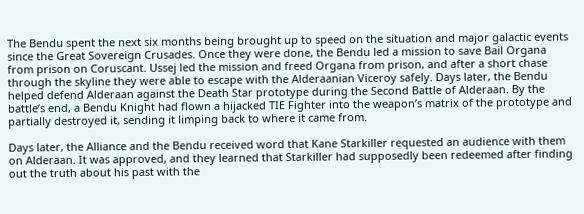The Bendu spent the next six months being brought up to speed on the situation and major galactic events since the Great Sovereign Crusades. Once they were done, the Bendu led a mission to save Bail Organa from prison on Coruscant. Ussej led the mission and freed Organa from prison, and after a short chase through the skyline they were able to escape with the Alderaanian Viceroy safely. Days later, the Bendu helped defend Alderaan against the Death Star prototype during the Second Battle of Alderaan. By the battle’s end, a Bendu Knight had flown a hijacked TIE Fighter into the weapon’s matrix of the prototype and partially destroyed it, sending it limping back to where it came from.

Days later, the Alliance and the Bendu received word that Kane Starkiller requested an audience with them on Alderaan. It was approved, and they learned that Starkiller had supposedly been redeemed after finding out the truth about his past with the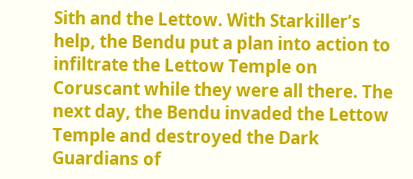Sith and the Lettow. With Starkiller’s help, the Bendu put a plan into action to infiltrate the Lettow Temple on Coruscant while they were all there. The next day, the Bendu invaded the Lettow Temple and destroyed the Dark Guardians of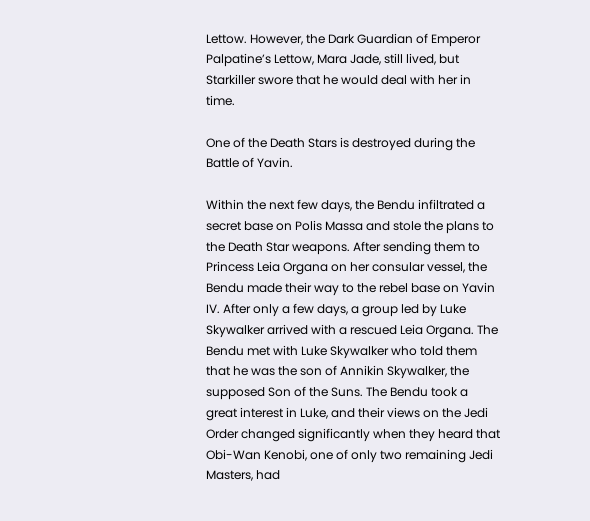Lettow. However, the Dark Guardian of Emperor Palpatine’s Lettow, Mara Jade, still lived, but Starkiller swore that he would deal with her in time.

One of the Death Stars is destroyed during the Battle of Yavin.

Within the next few days, the Bendu infiltrated a secret base on Polis Massa and stole the plans to the Death Star weapons. After sending them to Princess Leia Organa on her consular vessel, the Bendu made their way to the rebel base on Yavin IV. After only a few days, a group led by Luke Skywalker arrived with a rescued Leia Organa. The Bendu met with Luke Skywalker who told them that he was the son of Annikin Skywalker, the supposed Son of the Suns. The Bendu took a great interest in Luke, and their views on the Jedi Order changed significantly when they heard that Obi-Wan Kenobi, one of only two remaining Jedi Masters, had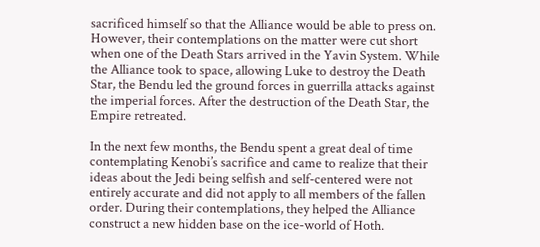sacrificed himself so that the Alliance would be able to press on. However, their contemplations on the matter were cut short when one of the Death Stars arrived in the Yavin System. While the Alliance took to space, allowing Luke to destroy the Death Star, the Bendu led the ground forces in guerrilla attacks against the imperial forces. After the destruction of the Death Star, the Empire retreated.

In the next few months, the Bendu spent a great deal of time contemplating Kenobi’s sacrifice and came to realize that their ideas about the Jedi being selfish and self-centered were not entirely accurate and did not apply to all members of the fallen order. During their contemplations, they helped the Alliance construct a new hidden base on the ice-world of Hoth.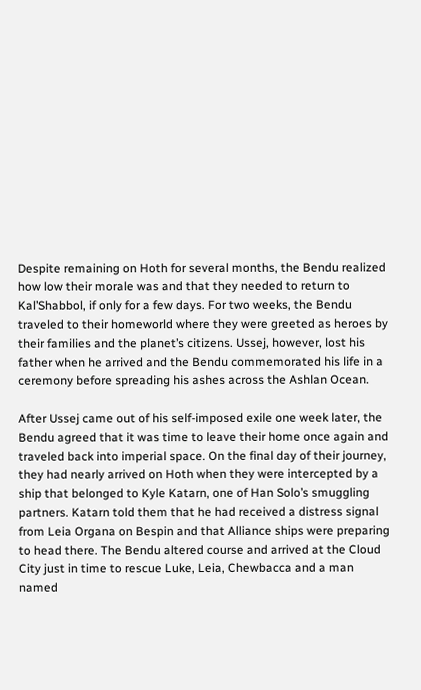Despite remaining on Hoth for several months, the Bendu realized how low their morale was and that they needed to return to Kal’Shabbol, if only for a few days. For two weeks, the Bendu traveled to their homeworld where they were greeted as heroes by their families and the planet’s citizens. Ussej, however, lost his father when he arrived and the Bendu commemorated his life in a ceremony before spreading his ashes across the Ashlan Ocean.

After Ussej came out of his self-imposed exile one week later, the Bendu agreed that it was time to leave their home once again and traveled back into imperial space. On the final day of their journey, they had nearly arrived on Hoth when they were intercepted by a ship that belonged to Kyle Katarn, one of Han Solo’s smuggling partners. Katarn told them that he had received a distress signal from Leia Organa on Bespin and that Alliance ships were preparing to head there. The Bendu altered course and arrived at the Cloud City just in time to rescue Luke, Leia, Chewbacca and a man named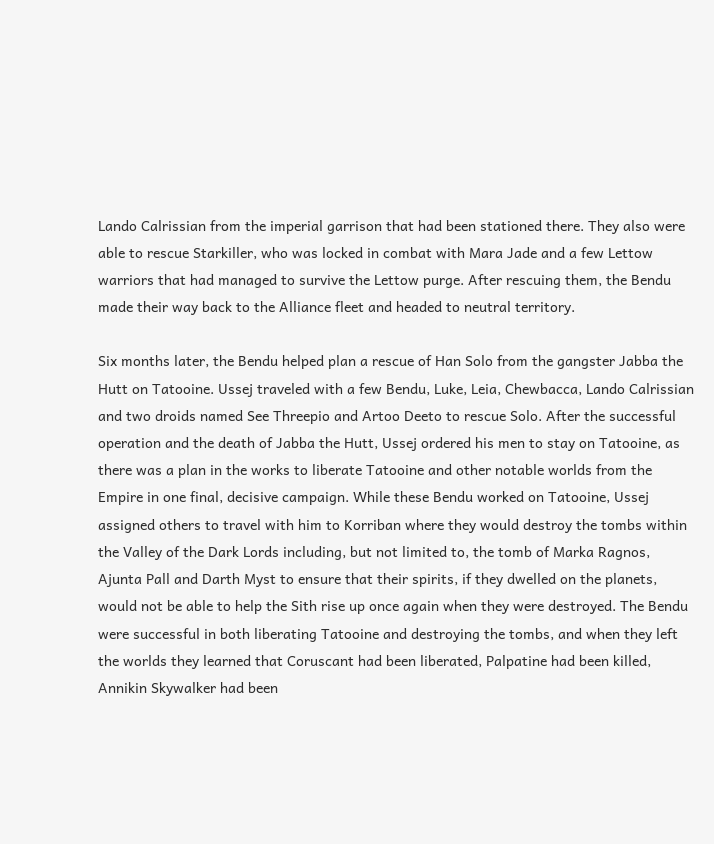Lando Calrissian from the imperial garrison that had been stationed there. They also were able to rescue Starkiller, who was locked in combat with Mara Jade and a few Lettow warriors that had managed to survive the Lettow purge. After rescuing them, the Bendu made their way back to the Alliance fleet and headed to neutral territory.

Six months later, the Bendu helped plan a rescue of Han Solo from the gangster Jabba the Hutt on Tatooine. Ussej traveled with a few Bendu, Luke, Leia, Chewbacca, Lando Calrissian and two droids named See Threepio and Artoo Deeto to rescue Solo. After the successful operation and the death of Jabba the Hutt, Ussej ordered his men to stay on Tatooine, as there was a plan in the works to liberate Tatooine and other notable worlds from the Empire in one final, decisive campaign. While these Bendu worked on Tatooine, Ussej assigned others to travel with him to Korriban where they would destroy the tombs within the Valley of the Dark Lords including, but not limited to, the tomb of Marka Ragnos, Ajunta Pall and Darth Myst to ensure that their spirits, if they dwelled on the planets, would not be able to help the Sith rise up once again when they were destroyed. The Bendu were successful in both liberating Tatooine and destroying the tombs, and when they left the worlds they learned that Coruscant had been liberated, Palpatine had been killed, Annikin Skywalker had been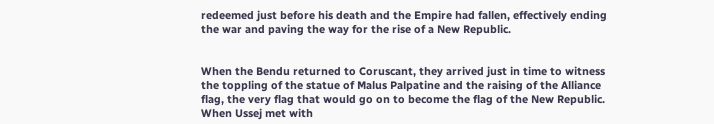redeemed just before his death and the Empire had fallen, effectively ending the war and paving the way for the rise of a New Republic.


When the Bendu returned to Coruscant, they arrived just in time to witness the toppling of the statue of Malus Palpatine and the raising of the Alliance flag, the very flag that would go on to become the flag of the New Republic. When Ussej met with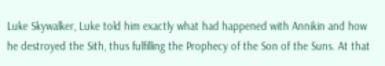Luke Skywalker, Luke told him exactly what had happened with Annikin and how he destroyed the Sith, thus fulfilling the Prophecy of the Son of the Suns. At that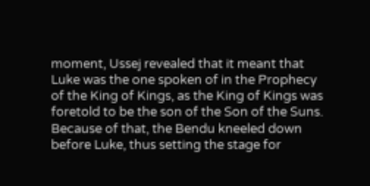moment, Ussej revealed that it meant that Luke was the one spoken of in the Prophecy of the King of Kings, as the King of Kings was foretold to be the son of the Son of the Suns. Because of that, the Bendu kneeled down before Luke, thus setting the stage for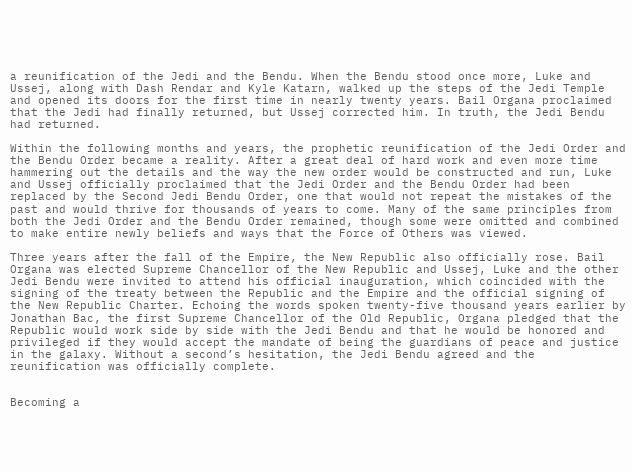a reunification of the Jedi and the Bendu. When the Bendu stood once more, Luke and Ussej, along with Dash Rendar and Kyle Katarn, walked up the steps of the Jedi Temple and opened its doors for the first time in nearly twenty years. Bail Organa proclaimed that the Jedi had finally returned, but Ussej corrected him. In truth, the Jedi Bendu had returned.

Within the following months and years, the prophetic reunification of the Jedi Order and the Bendu Order became a reality. After a great deal of hard work and even more time hammering out the details and the way the new order would be constructed and run, Luke and Ussej officially proclaimed that the Jedi Order and the Bendu Order had been replaced by the Second Jedi Bendu Order, one that would not repeat the mistakes of the past and would thrive for thousands of years to come. Many of the same principles from both the Jedi Order and the Bendu Order remained, though some were omitted and combined to make entire newly beliefs and ways that the Force of Others was viewed.

Three years after the fall of the Empire, the New Republic also officially rose. Bail Organa was elected Supreme Chancellor of the New Republic and Ussej, Luke and the other Jedi Bendu were invited to attend his official inauguration, which coincided with the signing of the treaty between the Republic and the Empire and the official signing of the New Republic Charter. Echoing the words spoken twenty-five thousand years earlier by Jonathan Bac, the first Supreme Chancellor of the Old Republic, Organa pledged that the Republic would work side by side with the Jedi Bendu and that he would be honored and privileged if they would accept the mandate of being the guardians of peace and justice in the galaxy. Without a second’s hesitation, the Jedi Bendu agreed and the reunification was officially complete.


Becoming a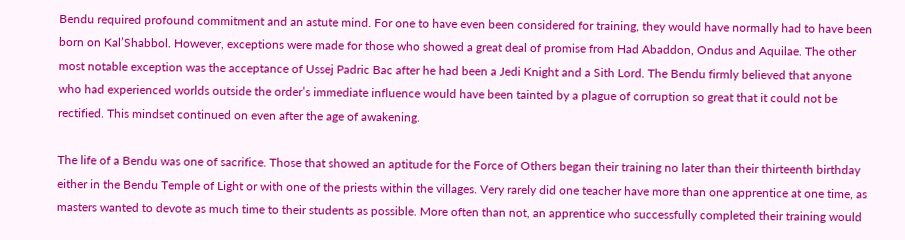Bendu required profound commitment and an astute mind. For one to have even been considered for training, they would have normally had to have been born on Kal’Shabbol. However, exceptions were made for those who showed a great deal of promise from Had Abaddon, Ondus and Aquilae. The other most notable exception was the acceptance of Ussej Padric Bac after he had been a Jedi Knight and a Sith Lord. The Bendu firmly believed that anyone who had experienced worlds outside the order’s immediate influence would have been tainted by a plague of corruption so great that it could not be rectified. This mindset continued on even after the age of awakening.

The life of a Bendu was one of sacrifice. Those that showed an aptitude for the Force of Others began their training no later than their thirteenth birthday either in the Bendu Temple of Light or with one of the priests within the villages. Very rarely did one teacher have more than one apprentice at one time, as masters wanted to devote as much time to their students as possible. More often than not, an apprentice who successfully completed their training would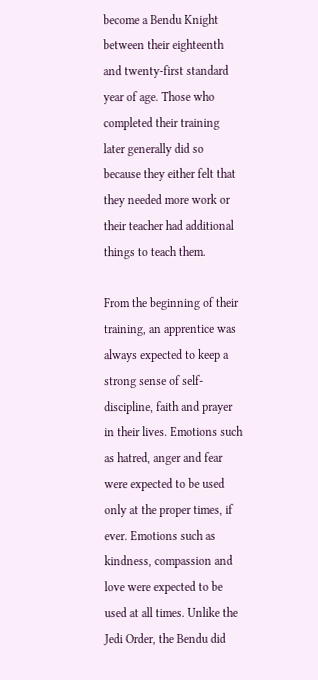become a Bendu Knight between their eighteenth and twenty-first standard year of age. Those who completed their training later generally did so because they either felt that they needed more work or their teacher had additional things to teach them.

From the beginning of their training, an apprentice was always expected to keep a strong sense of self-discipline, faith and prayer in their lives. Emotions such as hatred, anger and fear were expected to be used only at the proper times, if ever. Emotions such as kindness, compassion and love were expected to be used at all times. Unlike the Jedi Order, the Bendu did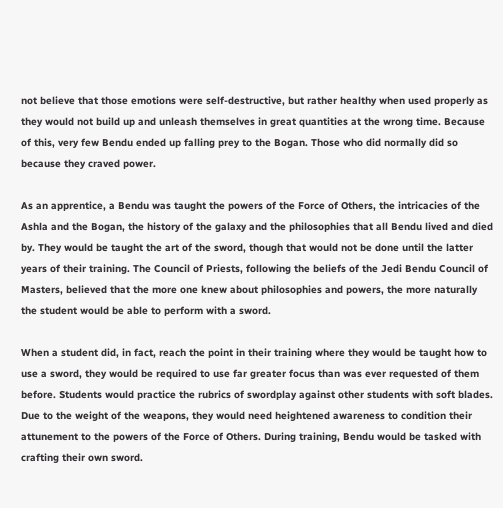not believe that those emotions were self-destructive, but rather healthy when used properly as they would not build up and unleash themselves in great quantities at the wrong time. Because of this, very few Bendu ended up falling prey to the Bogan. Those who did normally did so because they craved power.

As an apprentice, a Bendu was taught the powers of the Force of Others, the intricacies of the Ashla and the Bogan, the history of the galaxy and the philosophies that all Bendu lived and died by. They would be taught the art of the sword, though that would not be done until the latter years of their training. The Council of Priests, following the beliefs of the Jedi Bendu Council of Masters, believed that the more one knew about philosophies and powers, the more naturally the student would be able to perform with a sword.

When a student did, in fact, reach the point in their training where they would be taught how to use a sword, they would be required to use far greater focus than was ever requested of them before. Students would practice the rubrics of swordplay against other students with soft blades. Due to the weight of the weapons, they would need heightened awareness to condition their attunement to the powers of the Force of Others. During training, Bendu would be tasked with crafting their own sword.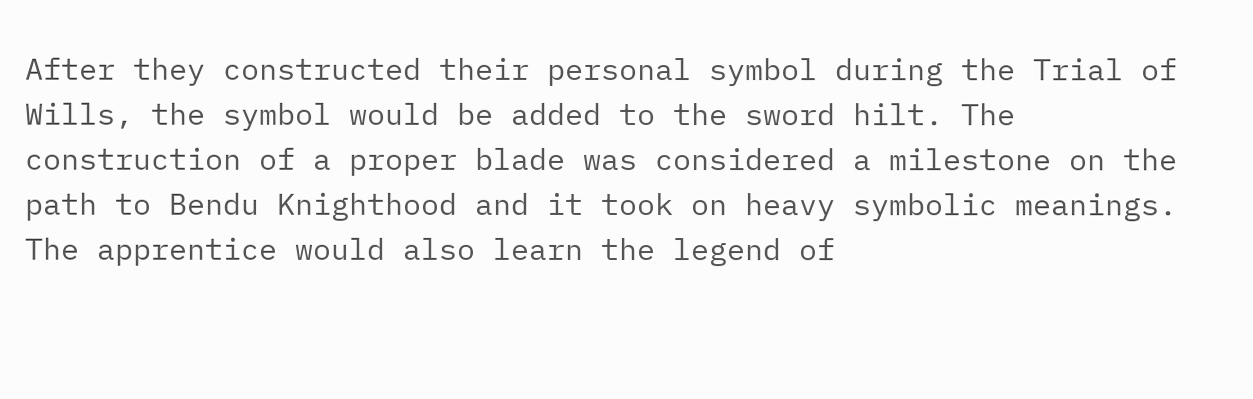After they constructed their personal symbol during the Trial of Wills, the symbol would be added to the sword hilt. The construction of a proper blade was considered a milestone on the path to Bendu Knighthood and it took on heavy symbolic meanings. The apprentice would also learn the legend of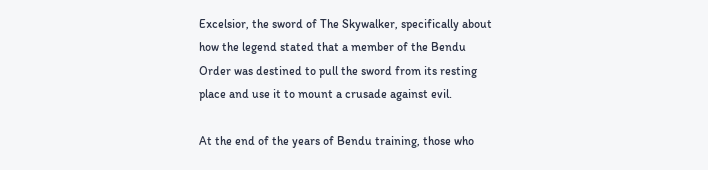Excelsior, the sword of The Skywalker, specifically about how the legend stated that a member of the Bendu Order was destined to pull the sword from its resting place and use it to mount a crusade against evil.

At the end of the years of Bendu training, those who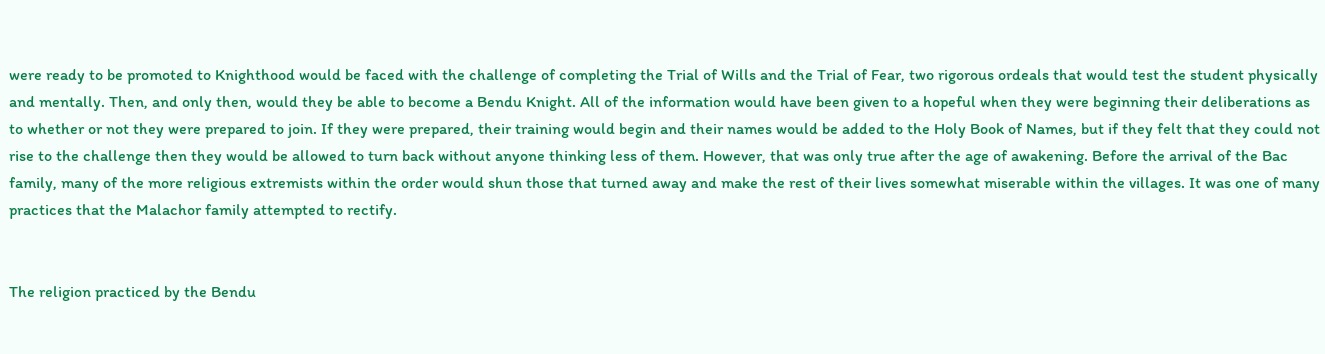were ready to be promoted to Knighthood would be faced with the challenge of completing the Trial of Wills and the Trial of Fear, two rigorous ordeals that would test the student physically and mentally. Then, and only then, would they be able to become a Bendu Knight. All of the information would have been given to a hopeful when they were beginning their deliberations as to whether or not they were prepared to join. If they were prepared, their training would begin and their names would be added to the Holy Book of Names, but if they felt that they could not rise to the challenge then they would be allowed to turn back without anyone thinking less of them. However, that was only true after the age of awakening. Before the arrival of the Bac family, many of the more religious extremists within the order would shun those that turned away and make the rest of their lives somewhat miserable within the villages. It was one of many practices that the Malachor family attempted to rectify.


The religion practiced by the Bendu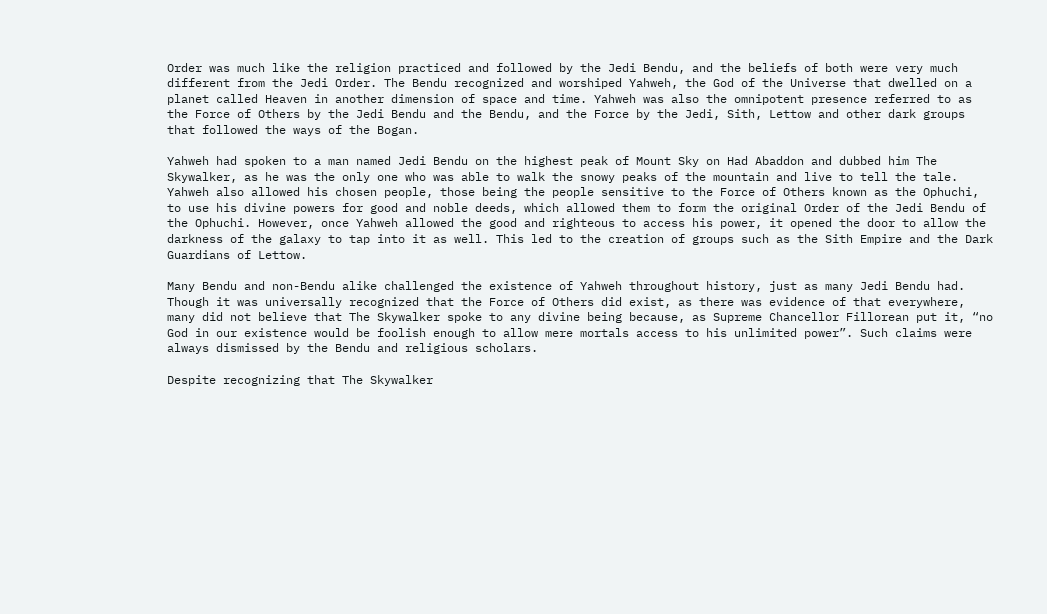Order was much like the religion practiced and followed by the Jedi Bendu, and the beliefs of both were very much different from the Jedi Order. The Bendu recognized and worshiped Yahweh, the God of the Universe that dwelled on a planet called Heaven in another dimension of space and time. Yahweh was also the omnipotent presence referred to as the Force of Others by the Jedi Bendu and the Bendu, and the Force by the Jedi, Sith, Lettow and other dark groups that followed the ways of the Bogan.

Yahweh had spoken to a man named Jedi Bendu on the highest peak of Mount Sky on Had Abaddon and dubbed him The Skywalker, as he was the only one who was able to walk the snowy peaks of the mountain and live to tell the tale. Yahweh also allowed his chosen people, those being the people sensitive to the Force of Others known as the Ophuchi, to use his divine powers for good and noble deeds, which allowed them to form the original Order of the Jedi Bendu of the Ophuchi. However, once Yahweh allowed the good and righteous to access his power, it opened the door to allow the darkness of the galaxy to tap into it as well. This led to the creation of groups such as the Sith Empire and the Dark Guardians of Lettow.

Many Bendu and non-Bendu alike challenged the existence of Yahweh throughout history, just as many Jedi Bendu had. Though it was universally recognized that the Force of Others did exist, as there was evidence of that everywhere, many did not believe that The Skywalker spoke to any divine being because, as Supreme Chancellor Fillorean put it, “no God in our existence would be foolish enough to allow mere mortals access to his unlimited power”. Such claims were always dismissed by the Bendu and religious scholars.

Despite recognizing that The Skywalker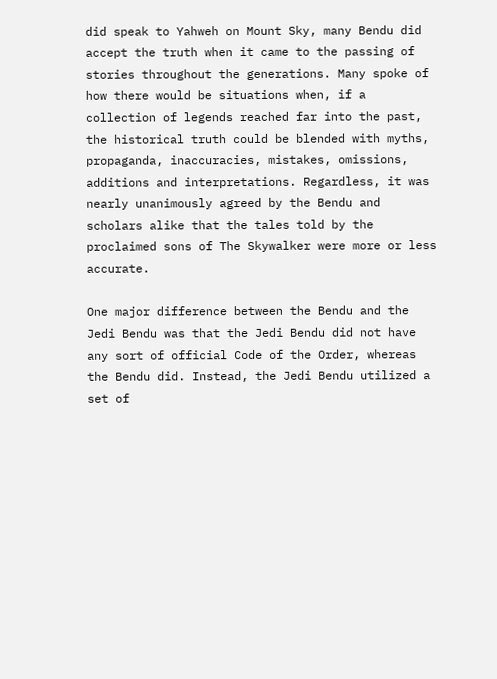did speak to Yahweh on Mount Sky, many Bendu did accept the truth when it came to the passing of stories throughout the generations. Many spoke of how there would be situations when, if a collection of legends reached far into the past, the historical truth could be blended with myths, propaganda, inaccuracies, mistakes, omissions, additions and interpretations. Regardless, it was nearly unanimously agreed by the Bendu and scholars alike that the tales told by the proclaimed sons of The Skywalker were more or less accurate.

One major difference between the Bendu and the Jedi Bendu was that the Jedi Bendu did not have any sort of official Code of the Order, whereas the Bendu did. Instead, the Jedi Bendu utilized a set of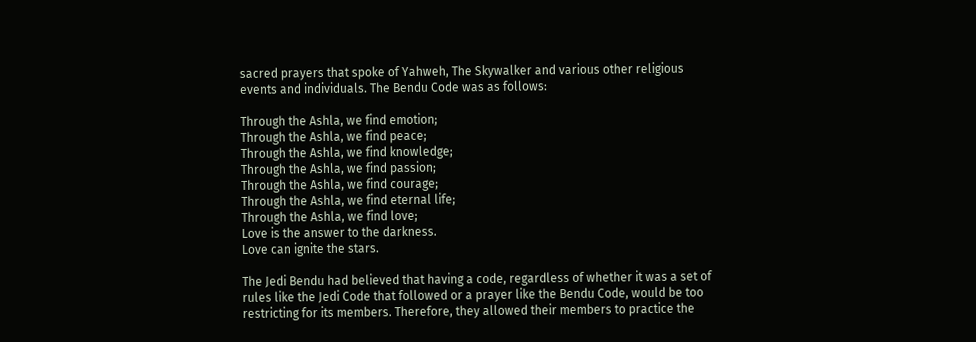sacred prayers that spoke of Yahweh, The Skywalker and various other religious events and individuals. The Bendu Code was as follows:

Through the Ashla, we find emotion;
Through the Ashla, we find peace;
Through the Ashla, we find knowledge;
Through the Ashla, we find passion;
Through the Ashla, we find courage;
Through the Ashla, we find eternal life;
Through the Ashla, we find love;
Love is the answer to the darkness.
Love can ignite the stars.

The Jedi Bendu had believed that having a code, regardless of whether it was a set of rules like the Jedi Code that followed or a prayer like the Bendu Code, would be too restricting for its members. Therefore, they allowed their members to practice the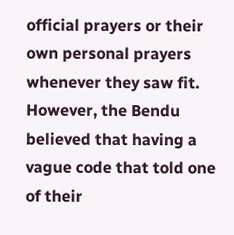official prayers or their own personal prayers whenever they saw fit. However, the Bendu believed that having a vague code that told one of their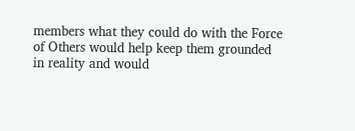members what they could do with the Force of Others would help keep them grounded in reality and would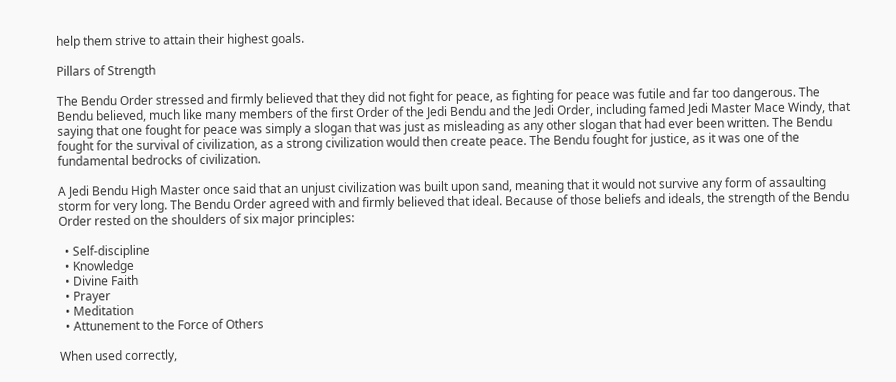help them strive to attain their highest goals.

Pillars of Strength

The Bendu Order stressed and firmly believed that they did not fight for peace, as fighting for peace was futile and far too dangerous. The Bendu believed, much like many members of the first Order of the Jedi Bendu and the Jedi Order, including famed Jedi Master Mace Windy, that saying that one fought for peace was simply a slogan that was just as misleading as any other slogan that had ever been written. The Bendu fought for the survival of civilization, as a strong civilization would then create peace. The Bendu fought for justice, as it was one of the fundamental bedrocks of civilization.

A Jedi Bendu High Master once said that an unjust civilization was built upon sand, meaning that it would not survive any form of assaulting storm for very long. The Bendu Order agreed with and firmly believed that ideal. Because of those beliefs and ideals, the strength of the Bendu Order rested on the shoulders of six major principles:

  • Self-discipline
  • Knowledge
  • Divine Faith
  • Prayer
  • Meditation
  • Attunement to the Force of Others

When used correctly,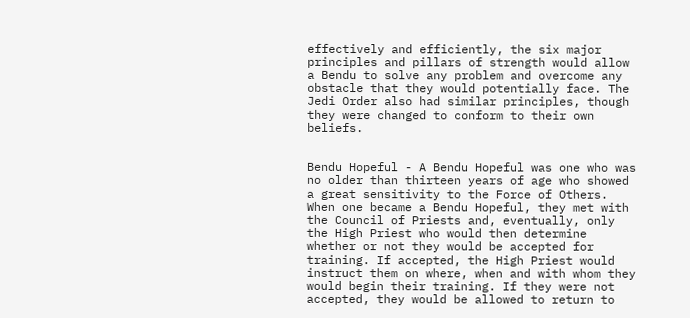effectively and efficiently, the six major principles and pillars of strength would allow a Bendu to solve any problem and overcome any obstacle that they would potentially face. The Jedi Order also had similar principles, though they were changed to conform to their own beliefs.


Bendu Hopeful - A Bendu Hopeful was one who was no older than thirteen years of age who showed a great sensitivity to the Force of Others. When one became a Bendu Hopeful, they met with the Council of Priests and, eventually, only the High Priest who would then determine whether or not they would be accepted for training. If accepted, the High Priest would instruct them on where, when and with whom they would begin their training. If they were not accepted, they would be allowed to return to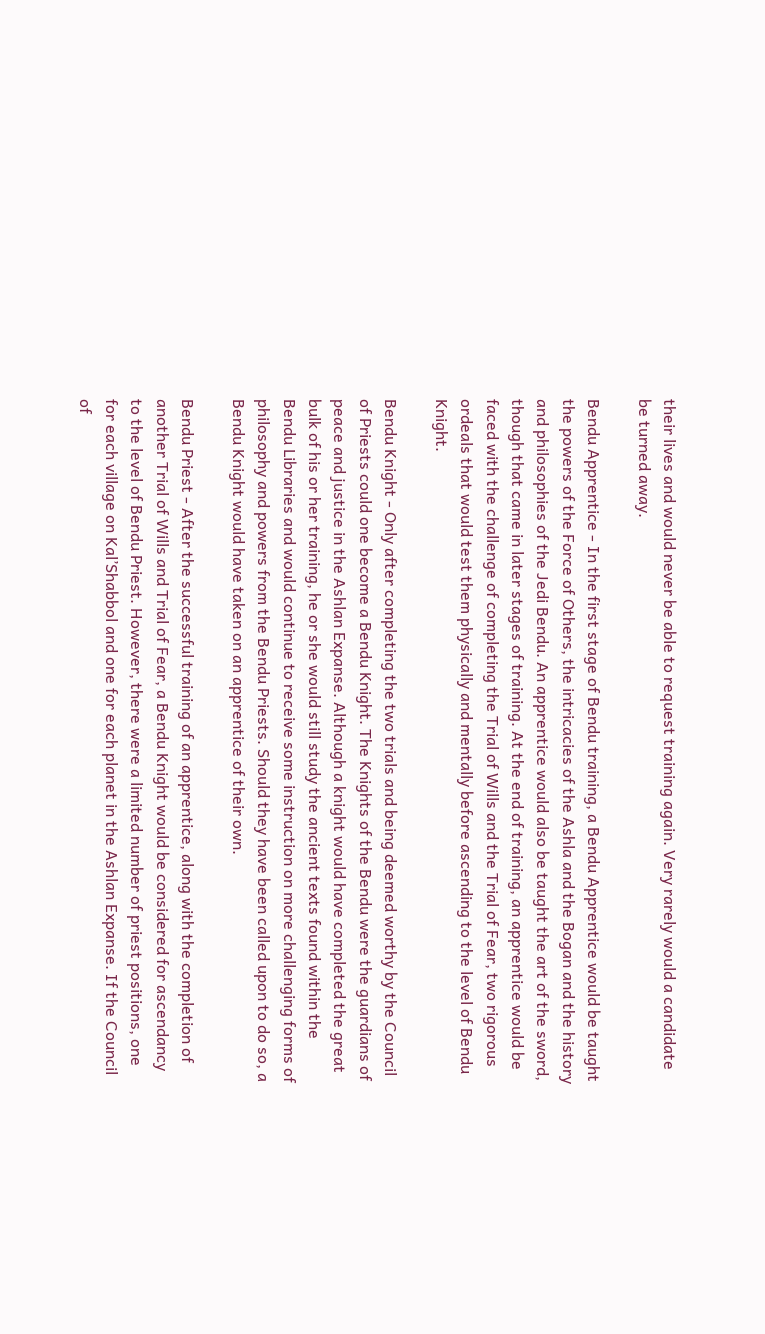their lives and would never be able to request training again. Very rarely would a candidate be turned away.

Bendu Apprentice - In the first stage of Bendu training, a Bendu Apprentice would be taught the powers of the Force of Others, the intricacies of the Ashla and the Bogan and the history and philosophies of the Jedi Bendu. An apprentice would also be taught the art of the sword, though that came in later stages of training. At the end of training, an apprentice would be faced with the challenge of completing the Trial of Wills and the Trial of Fear, two rigorous ordeals that would test them physically and mentally before ascending to the level of Bendu Knight.

Bendu Knight - Only after completing the two trials and being deemed worthy by the Council of Priests could one become a Bendu Knight. The Knights of the Bendu were the guardians of peace and justice in the Ashlan Expanse. Although a knight would have completed the great bulk of his or her training, he or she would still study the ancient texts found within the Bendu Libraries and would continue to receive some instruction on more challenging forms of philosophy and powers from the Bendu Priests. Should they have been called upon to do so, a Bendu Knight would have taken on an apprentice of their own.

Bendu Priest - After the successful training of an apprentice, along with the completion of another Trial of Wills and Trial of Fear, a Bendu Knight would be considered for ascendancy to the level of Bendu Priest. However, there were a limited number of priest positions, one for each village on Kal’Shabbol and one for each planet in the Ashlan Expanse. If the Council of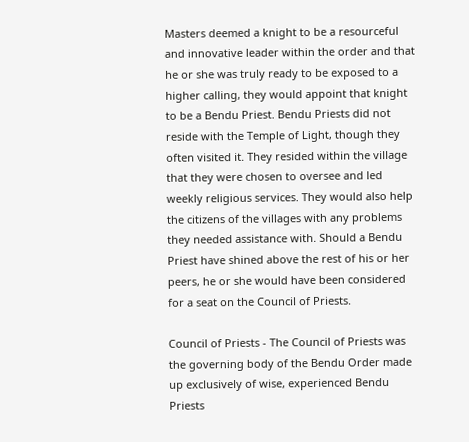Masters deemed a knight to be a resourceful and innovative leader within the order and that he or she was truly ready to be exposed to a higher calling, they would appoint that knight to be a Bendu Priest. Bendu Priests did not reside with the Temple of Light, though they often visited it. They resided within the village that they were chosen to oversee and led weekly religious services. They would also help the citizens of the villages with any problems they needed assistance with. Should a Bendu Priest have shined above the rest of his or her peers, he or she would have been considered for a seat on the Council of Priests.

Council of Priests - The Council of Priests was the governing body of the Bendu Order made up exclusively of wise, experienced Bendu Priests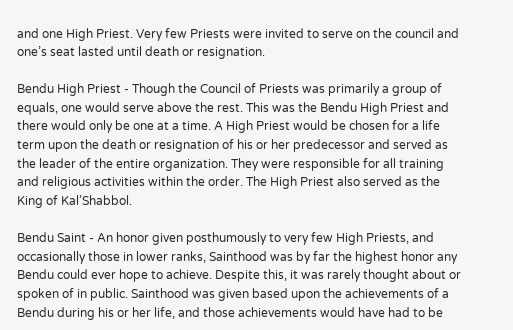and one High Priest. Very few Priests were invited to serve on the council and one’s seat lasted until death or resignation.

Bendu High Priest - Though the Council of Priests was primarily a group of equals, one would serve above the rest. This was the Bendu High Priest and there would only be one at a time. A High Priest would be chosen for a life term upon the death or resignation of his or her predecessor and served as the leader of the entire organization. They were responsible for all training and religious activities within the order. The High Priest also served as the King of Kal’Shabbol.

Bendu Saint - An honor given posthumously to very few High Priests, and occasionally those in lower ranks, Sainthood was by far the highest honor any Bendu could ever hope to achieve. Despite this, it was rarely thought about or spoken of in public. Sainthood was given based upon the achievements of a Bendu during his or her life, and those achievements would have had to be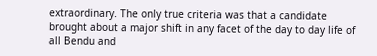extraordinary. The only true criteria was that a candidate brought about a major shift in any facet of the day to day life of all Bendu and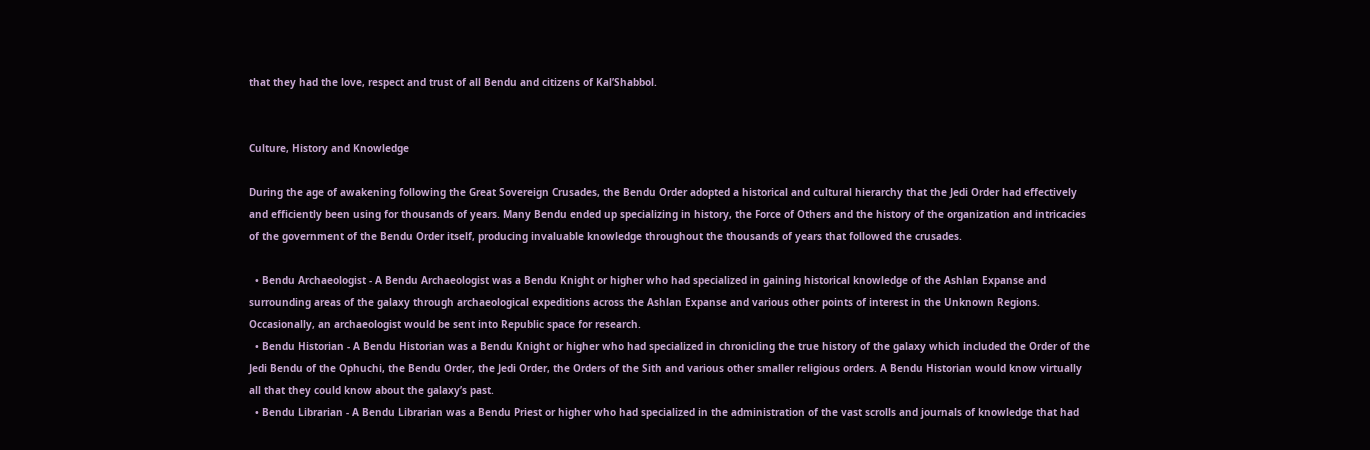that they had the love, respect and trust of all Bendu and citizens of Kal’Shabbol.


Culture, History and Knowledge

During the age of awakening following the Great Sovereign Crusades, the Bendu Order adopted a historical and cultural hierarchy that the Jedi Order had effectively and efficiently been using for thousands of years. Many Bendu ended up specializing in history, the Force of Others and the history of the organization and intricacies of the government of the Bendu Order itself, producing invaluable knowledge throughout the thousands of years that followed the crusades.

  • Bendu Archaeologist - A Bendu Archaeologist was a Bendu Knight or higher who had specialized in gaining historical knowledge of the Ashlan Expanse and surrounding areas of the galaxy through archaeological expeditions across the Ashlan Expanse and various other points of interest in the Unknown Regions. Occasionally, an archaeologist would be sent into Republic space for research.
  • Bendu Historian - A Bendu Historian was a Bendu Knight or higher who had specialized in chronicling the true history of the galaxy which included the Order of the Jedi Bendu of the Ophuchi, the Bendu Order, the Jedi Order, the Orders of the Sith and various other smaller religious orders. A Bendu Historian would know virtually all that they could know about the galaxy’s past.
  • Bendu Librarian - A Bendu Librarian was a Bendu Priest or higher who had specialized in the administration of the vast scrolls and journals of knowledge that had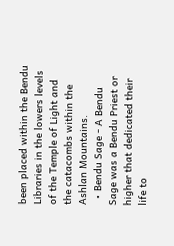been placed within the Bendu Libraries in the lowers levels of the Temple of Light and the catacombs within the Ashlan Mountains.
  • Bendu Sage - A Bendu Sage was a Bendu Priest or higher that dedicated their life to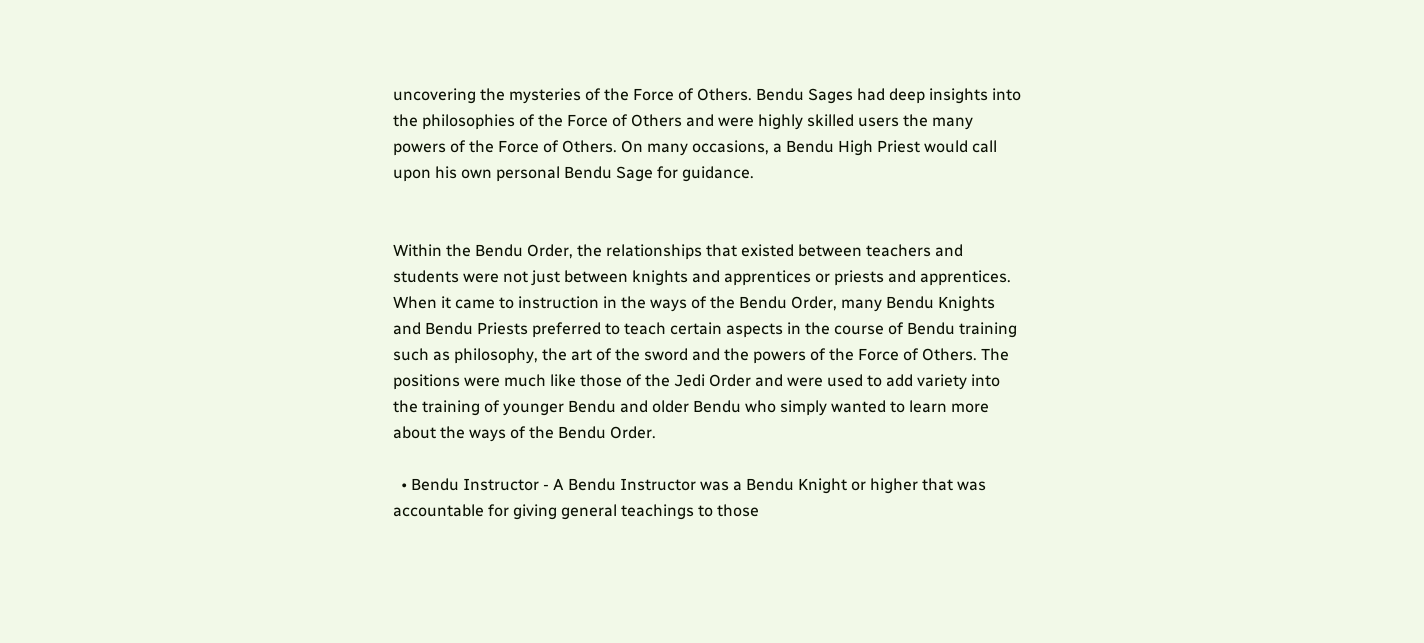uncovering the mysteries of the Force of Others. Bendu Sages had deep insights into the philosophies of the Force of Others and were highly skilled users the many powers of the Force of Others. On many occasions, a Bendu High Priest would call upon his own personal Bendu Sage for guidance.


Within the Bendu Order, the relationships that existed between teachers and students were not just between knights and apprentices or priests and apprentices. When it came to instruction in the ways of the Bendu Order, many Bendu Knights and Bendu Priests preferred to teach certain aspects in the course of Bendu training such as philosophy, the art of the sword and the powers of the Force of Others. The positions were much like those of the Jedi Order and were used to add variety into the training of younger Bendu and older Bendu who simply wanted to learn more about the ways of the Bendu Order.

  • Bendu Instructor - A Bendu Instructor was a Bendu Knight or higher that was accountable for giving general teachings to those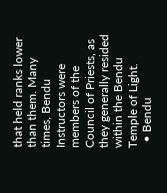that held ranks lower than them. Many times, Bendu Instructors were members of the Council of Priests, as they generally resided within the Bendu Temple of Light.
  • Bendu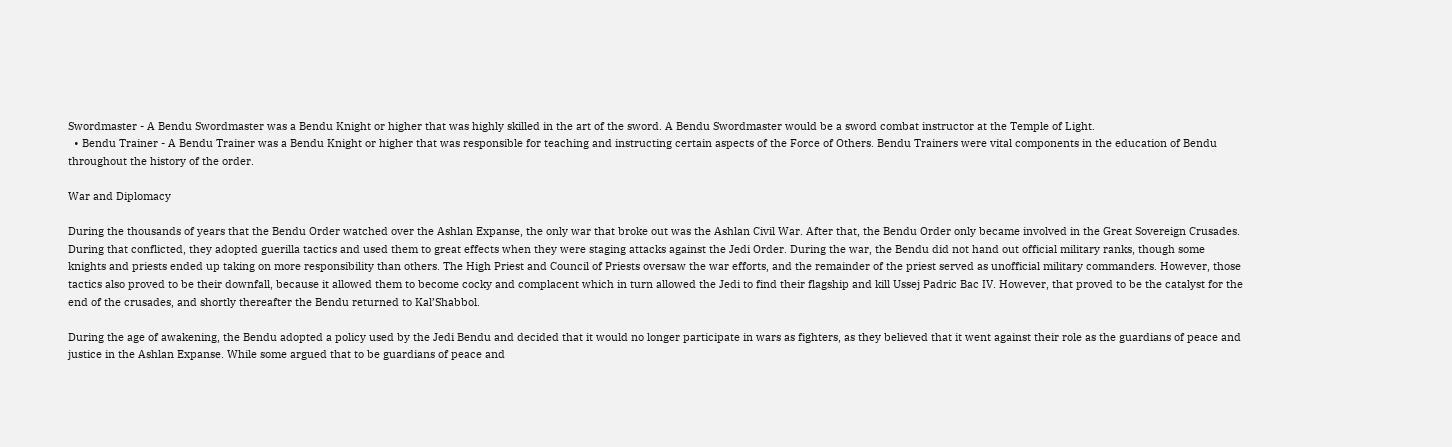Swordmaster - A Bendu Swordmaster was a Bendu Knight or higher that was highly skilled in the art of the sword. A Bendu Swordmaster would be a sword combat instructor at the Temple of Light.
  • Bendu Trainer - A Bendu Trainer was a Bendu Knight or higher that was responsible for teaching and instructing certain aspects of the Force of Others. Bendu Trainers were vital components in the education of Bendu throughout the history of the order.

War and Diplomacy

During the thousands of years that the Bendu Order watched over the Ashlan Expanse, the only war that broke out was the Ashlan Civil War. After that, the Bendu Order only became involved in the Great Sovereign Crusades. During that conflicted, they adopted guerilla tactics and used them to great effects when they were staging attacks against the Jedi Order. During the war, the Bendu did not hand out official military ranks, though some knights and priests ended up taking on more responsibility than others. The High Priest and Council of Priests oversaw the war efforts, and the remainder of the priest served as unofficial military commanders. However, those tactics also proved to be their downfall, because it allowed them to become cocky and complacent which in turn allowed the Jedi to find their flagship and kill Ussej Padric Bac IV. However, that proved to be the catalyst for the end of the crusades, and shortly thereafter the Bendu returned to Kal’Shabbol.

During the age of awakening, the Bendu adopted a policy used by the Jedi Bendu and decided that it would no longer participate in wars as fighters, as they believed that it went against their role as the guardians of peace and justice in the Ashlan Expanse. While some argued that to be guardians of peace and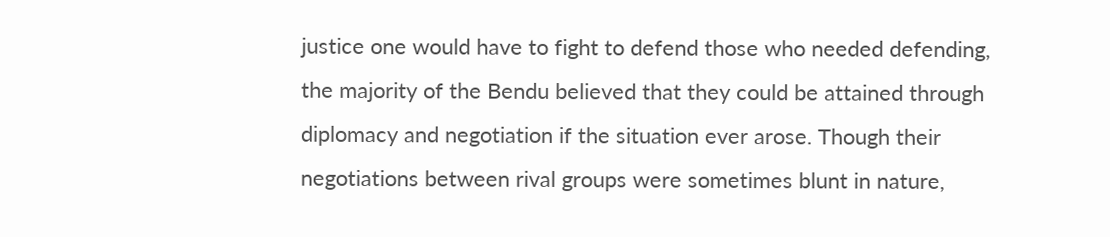justice one would have to fight to defend those who needed defending, the majority of the Bendu believed that they could be attained through diplomacy and negotiation if the situation ever arose. Though their negotiations between rival groups were sometimes blunt in nature,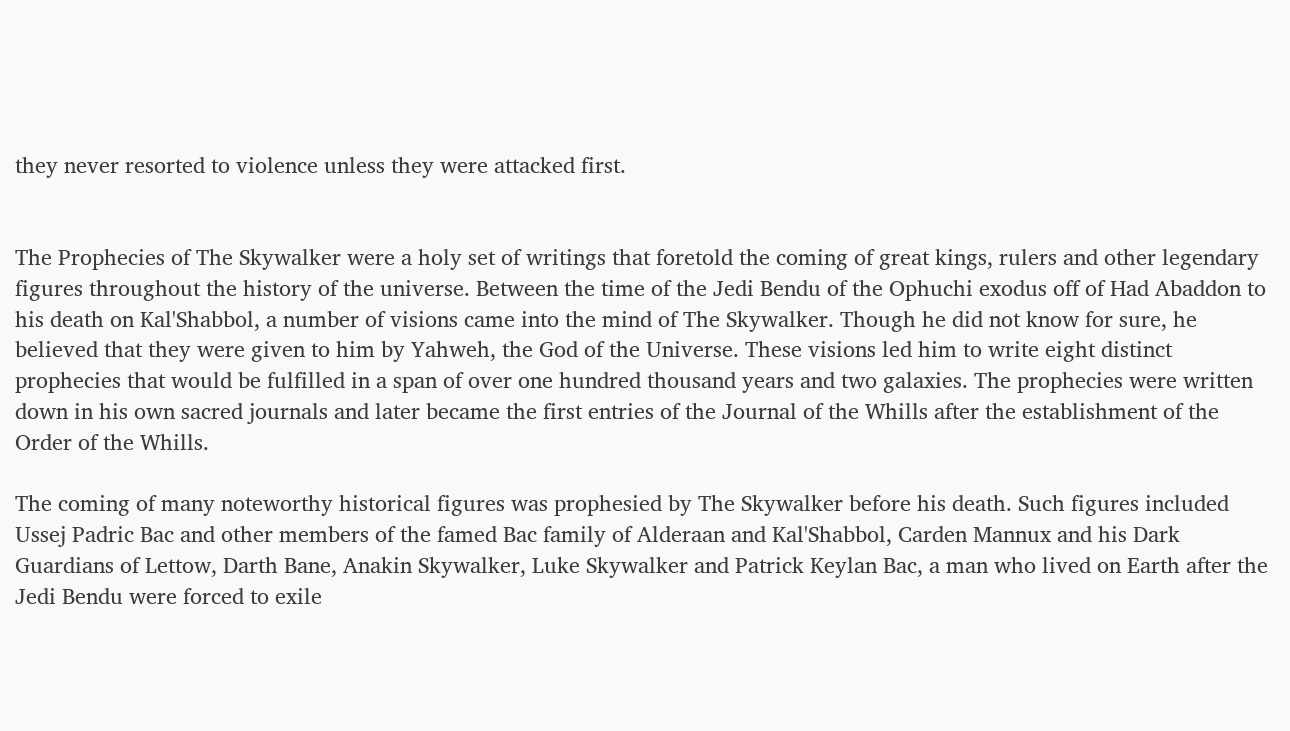they never resorted to violence unless they were attacked first.


The Prophecies of The Skywalker were a holy set of writings that foretold the coming of great kings, rulers and other legendary figures throughout the history of the universe. Between the time of the Jedi Bendu of the Ophuchi exodus off of Had Abaddon to his death on Kal'Shabbol, a number of visions came into the mind of The Skywalker. Though he did not know for sure, he believed that they were given to him by Yahweh, the God of the Universe. These visions led him to write eight distinct prophecies that would be fulfilled in a span of over one hundred thousand years and two galaxies. The prophecies were written down in his own sacred journals and later became the first entries of the Journal of the Whills after the establishment of the Order of the Whills.

The coming of many noteworthy historical figures was prophesied by The Skywalker before his death. Such figures included Ussej Padric Bac and other members of the famed Bac family of Alderaan and Kal'Shabbol, Carden Mannux and his Dark Guardians of Lettow, Darth Bane, Anakin Skywalker, Luke Skywalker and Patrick Keylan Bac, a man who lived on Earth after the Jedi Bendu were forced to exile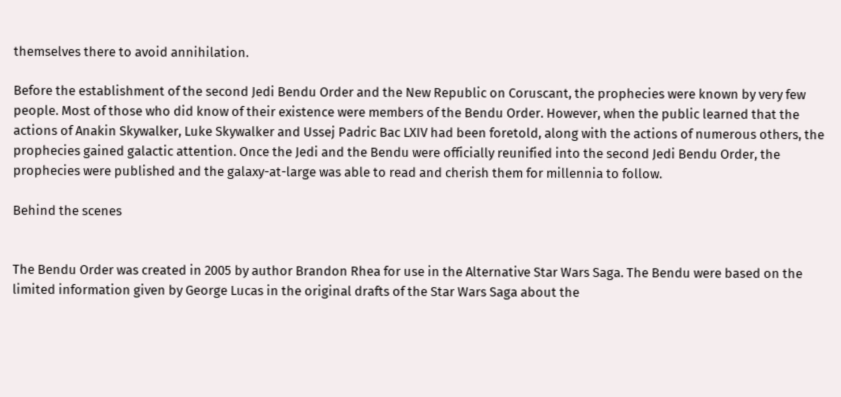themselves there to avoid annihilation.

Before the establishment of the second Jedi Bendu Order and the New Republic on Coruscant, the prophecies were known by very few people. Most of those who did know of their existence were members of the Bendu Order. However, when the public learned that the actions of Anakin Skywalker, Luke Skywalker and Ussej Padric Bac LXIV had been foretold, along with the actions of numerous others, the prophecies gained galactic attention. Once the Jedi and the Bendu were officially reunified into the second Jedi Bendu Order, the prophecies were published and the galaxy-at-large was able to read and cherish them for millennia to follow.

Behind the scenes


The Bendu Order was created in 2005 by author Brandon Rhea for use in the Alternative Star Wars Saga. The Bendu were based on the limited information given by George Lucas in the original drafts of the Star Wars Saga about the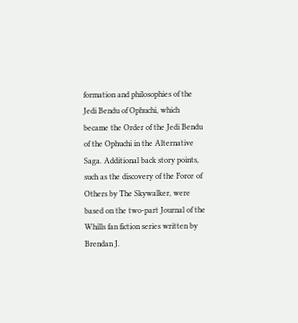formation and philosophies of the Jedi Bendu of Ophuchi, which became the Order of the Jedi Bendu of the Ophuchi in the Alternative Saga. Additional back story points, such as the discovery of the Force of Others by The Skywalker, were based on the two-part Journal of the Whills fan fiction series written by Brendan J.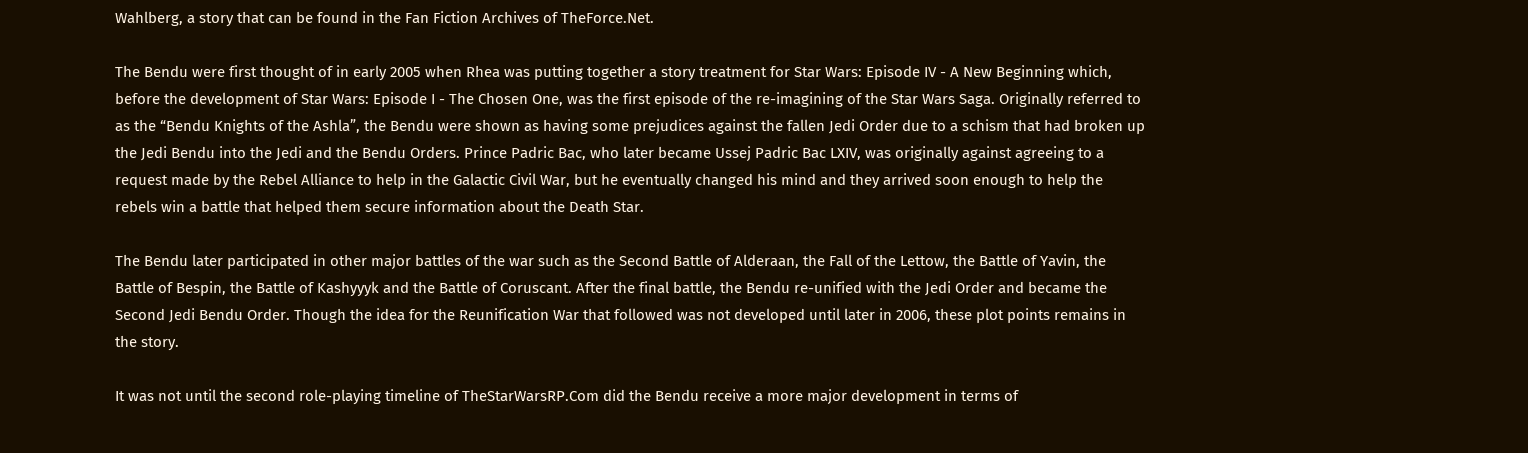Wahlberg, a story that can be found in the Fan Fiction Archives of TheForce.Net.

The Bendu were first thought of in early 2005 when Rhea was putting together a story treatment for Star Wars: Episode IV - A New Beginning which, before the development of Star Wars: Episode I - The Chosen One, was the first episode of the re-imagining of the Star Wars Saga. Originally referred to as the “Bendu Knights of the Ashla”, the Bendu were shown as having some prejudices against the fallen Jedi Order due to a schism that had broken up the Jedi Bendu into the Jedi and the Bendu Orders. Prince Padric Bac, who later became Ussej Padric Bac LXIV, was originally against agreeing to a request made by the Rebel Alliance to help in the Galactic Civil War, but he eventually changed his mind and they arrived soon enough to help the rebels win a battle that helped them secure information about the Death Star.

The Bendu later participated in other major battles of the war such as the Second Battle of Alderaan, the Fall of the Lettow, the Battle of Yavin, the Battle of Bespin, the Battle of Kashyyyk and the Battle of Coruscant. After the final battle, the Bendu re-unified with the Jedi Order and became the Second Jedi Bendu Order. Though the idea for the Reunification War that followed was not developed until later in 2006, these plot points remains in the story.

It was not until the second role-playing timeline of TheStarWarsRP.Com did the Bendu receive a more major development in terms of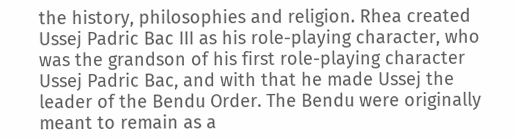the history, philosophies and religion. Rhea created Ussej Padric Bac III as his role-playing character, who was the grandson of his first role-playing character Ussej Padric Bac, and with that he made Ussej the leader of the Bendu Order. The Bendu were originally meant to remain as a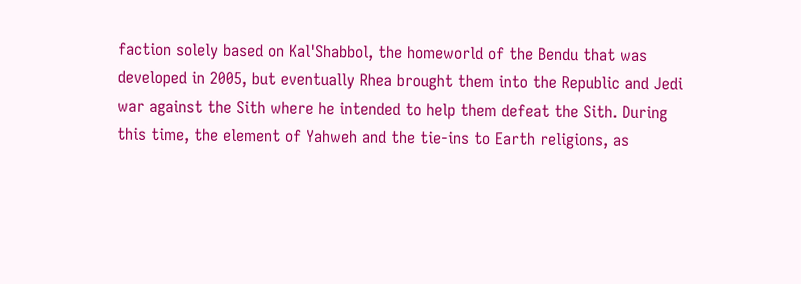faction solely based on Kal'Shabbol, the homeworld of the Bendu that was developed in 2005, but eventually Rhea brought them into the Republic and Jedi war against the Sith where he intended to help them defeat the Sith. During this time, the element of Yahweh and the tie-ins to Earth religions, as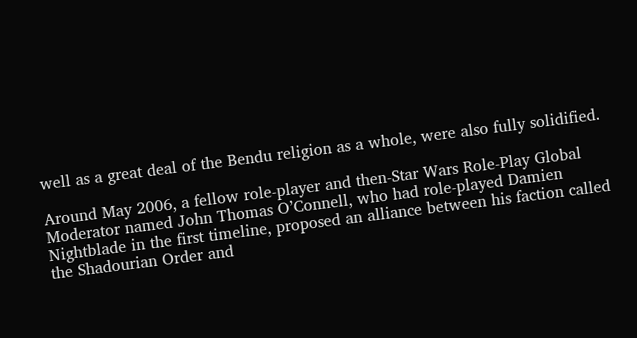well as a great deal of the Bendu religion as a whole, were also fully solidified.

Around May 2006, a fellow role-player and then-Star Wars Role-Play Global Moderator named John Thomas O’Connell, who had role-played Damien Nightblade in the first timeline, proposed an alliance between his faction called the Shadourian Order and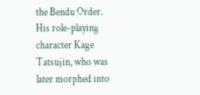the Bendu Order. His role-playing character Kage Tatsujin, who was later morphed into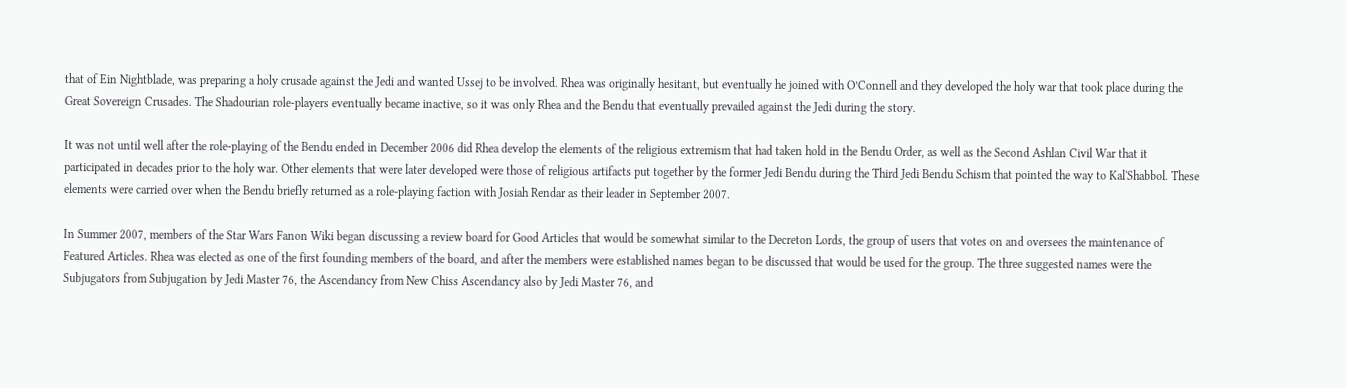that of Ein Nightblade, was preparing a holy crusade against the Jedi and wanted Ussej to be involved. Rhea was originally hesitant, but eventually he joined with O’Connell and they developed the holy war that took place during the Great Sovereign Crusades. The Shadourian role-players eventually became inactive, so it was only Rhea and the Bendu that eventually prevailed against the Jedi during the story.

It was not until well after the role-playing of the Bendu ended in December 2006 did Rhea develop the elements of the religious extremism that had taken hold in the Bendu Order, as well as the Second Ashlan Civil War that it participated in decades prior to the holy war. Other elements that were later developed were those of religious artifacts put together by the former Jedi Bendu during the Third Jedi Bendu Schism that pointed the way to Kal'Shabbol. These elements were carried over when the Bendu briefly returned as a role-playing faction with Josiah Rendar as their leader in September 2007.

In Summer 2007, members of the Star Wars Fanon Wiki began discussing a review board for Good Articles that would be somewhat similar to the Decreton Lords, the group of users that votes on and oversees the maintenance of Featured Articles. Rhea was elected as one of the first founding members of the board, and after the members were established names began to be discussed that would be used for the group. The three suggested names were the Subjugators from Subjugation by Jedi Master 76, the Ascendancy from New Chiss Ascendancy also by Jedi Master 76, and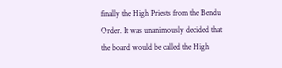finally the High Priests from the Bendu Order. It was unanimously decided that the board would be called the High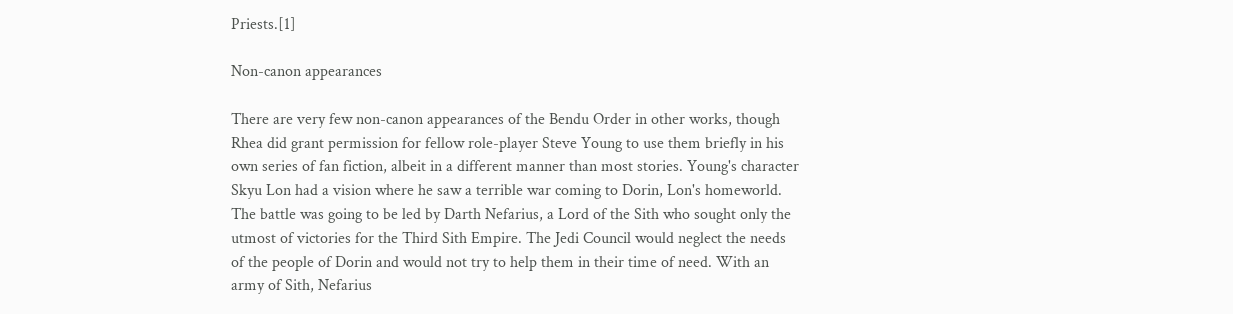Priests.[1]

Non-canon appearances

There are very few non-canon appearances of the Bendu Order in other works, though Rhea did grant permission for fellow role-player Steve Young to use them briefly in his own series of fan fiction, albeit in a different manner than most stories. Young's character Skyu Lon had a vision where he saw a terrible war coming to Dorin, Lon's homeworld. The battle was going to be led by Darth Nefarius, a Lord of the Sith who sought only the utmost of victories for the Third Sith Empire. The Jedi Council would neglect the needs of the people of Dorin and would not try to help them in their time of need. With an army of Sith, Nefarius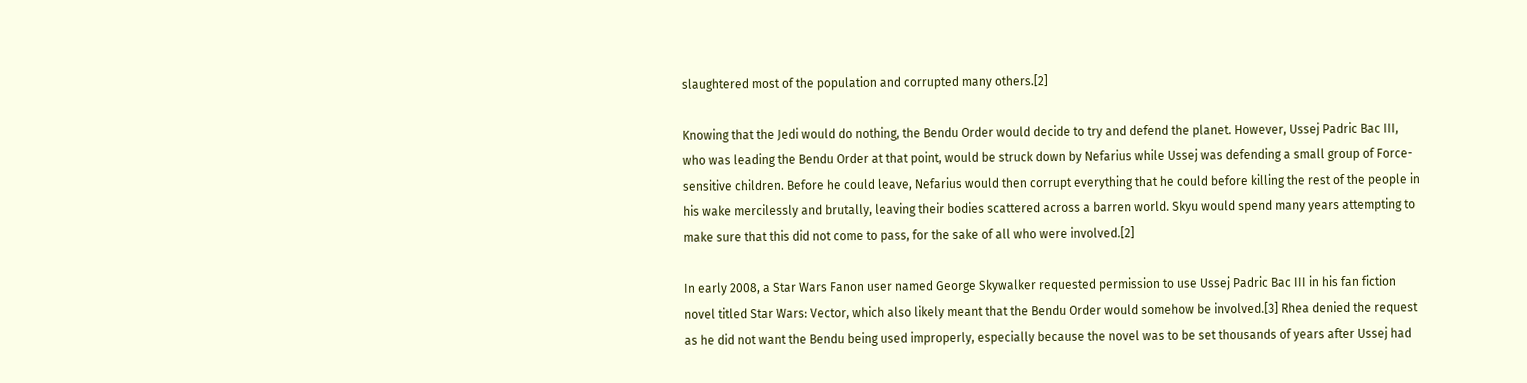slaughtered most of the population and corrupted many others.[2]

Knowing that the Jedi would do nothing, the Bendu Order would decide to try and defend the planet. However, Ussej Padric Bac III, who was leading the Bendu Order at that point, would be struck down by Nefarius while Ussej was defending a small group of Force-sensitive children. Before he could leave, Nefarius would then corrupt everything that he could before killing the rest of the people in his wake mercilessly and brutally, leaving their bodies scattered across a barren world. Skyu would spend many years attempting to make sure that this did not come to pass, for the sake of all who were involved.[2]

In early 2008, a Star Wars Fanon user named George Skywalker requested permission to use Ussej Padric Bac III in his fan fiction novel titled Star Wars: Vector, which also likely meant that the Bendu Order would somehow be involved.[3] Rhea denied the request as he did not want the Bendu being used improperly, especially because the novel was to be set thousands of years after Ussej had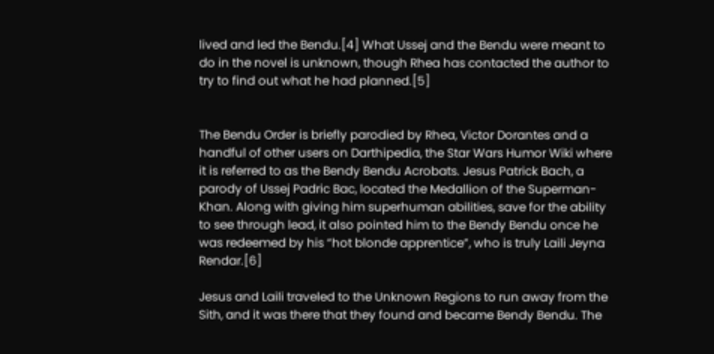lived and led the Bendu.[4] What Ussej and the Bendu were meant to do in the novel is unknown, though Rhea has contacted the author to try to find out what he had planned.[5]


The Bendu Order is briefly parodied by Rhea, Victor Dorantes and a handful of other users on Darthipedia, the Star Wars Humor Wiki where it is referred to as the Bendy Bendu Acrobats. Jesus Patrick Bach, a parody of Ussej Padric Bac, located the Medallion of the Superman-Khan. Along with giving him superhuman abilities, save for the ability to see through lead, it also pointed him to the Bendy Bendu once he was redeemed by his “hot blonde apprentice”, who is truly Laili Jeyna Rendar.[6]

Jesus and Laili traveled to the Unknown Regions to run away from the Sith, and it was there that they found and became Bendy Bendu. The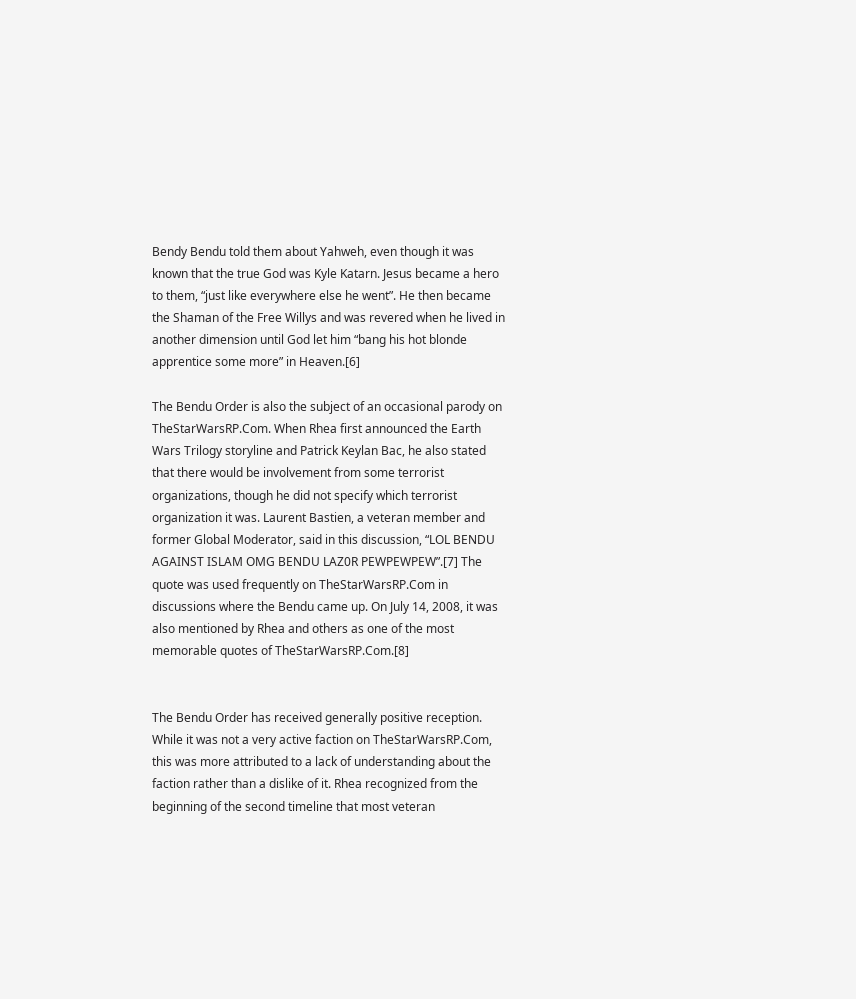Bendy Bendu told them about Yahweh, even though it was known that the true God was Kyle Katarn. Jesus became a hero to them, “just like everywhere else he went”. He then became the Shaman of the Free Willys and was revered when he lived in another dimension until God let him “bang his hot blonde apprentice some more” in Heaven.[6]

The Bendu Order is also the subject of an occasional parody on TheStarWarsRP.Com. When Rhea first announced the Earth Wars Trilogy storyline and Patrick Keylan Bac, he also stated that there would be involvement from some terrorist organizations, though he did not specify which terrorist organization it was. Laurent Bastien, a veteran member and former Global Moderator, said in this discussion, “LOL BENDU AGAINST ISLAM OMG BENDU LAZ0R PEWPEWPEW”.[7] The quote was used frequently on TheStarWarsRP.Com in discussions where the Bendu came up. On July 14, 2008, it was also mentioned by Rhea and others as one of the most memorable quotes of TheStarWarsRP.Com.[8]


The Bendu Order has received generally positive reception. While it was not a very active faction on TheStarWarsRP.Com, this was more attributed to a lack of understanding about the faction rather than a dislike of it. Rhea recognized from the beginning of the second timeline that most veteran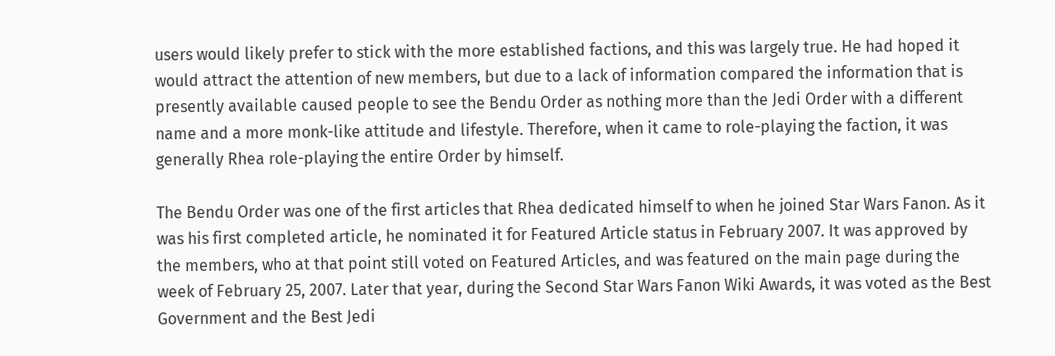users would likely prefer to stick with the more established factions, and this was largely true. He had hoped it would attract the attention of new members, but due to a lack of information compared the information that is presently available caused people to see the Bendu Order as nothing more than the Jedi Order with a different name and a more monk-like attitude and lifestyle. Therefore, when it came to role-playing the faction, it was generally Rhea role-playing the entire Order by himself.

The Bendu Order was one of the first articles that Rhea dedicated himself to when he joined Star Wars Fanon. As it was his first completed article, he nominated it for Featured Article status in February 2007. It was approved by the members, who at that point still voted on Featured Articles, and was featured on the main page during the week of February 25, 2007. Later that year, during the Second Star Wars Fanon Wiki Awards, it was voted as the Best Government and the Best Jedi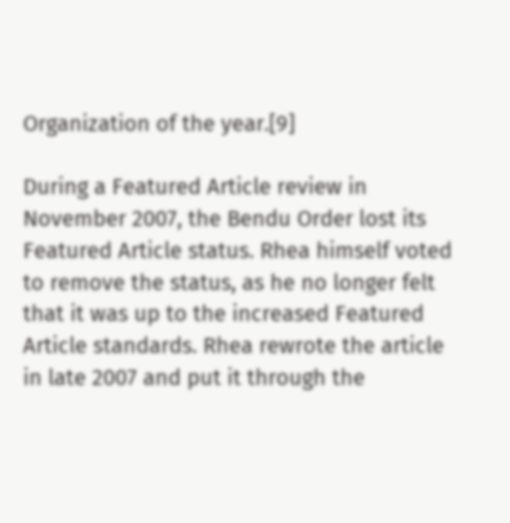Organization of the year.[9]

During a Featured Article review in November 2007, the Bendu Order lost its Featured Article status. Rhea himself voted to remove the status, as he no longer felt that it was up to the increased Featured Article standards. Rhea rewrote the article in late 2007 and put it through the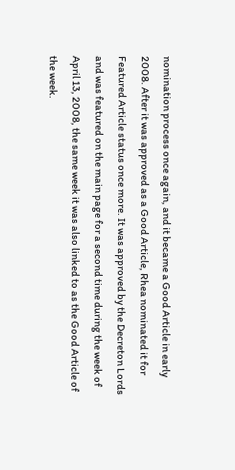nomination process once again, and it became a Good Article in early 2008. After it was approved as a Good Article, Rhea nominated it for Featured Article status once more. It was approved by the Decreton Lords and was featured on the main page for a second time during the week of April 13, 2008, the same week it was also linked to as the Good Article of the week.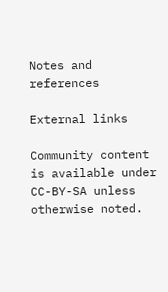Notes and references

External links

Community content is available under CC-BY-SA unless otherwise noted.